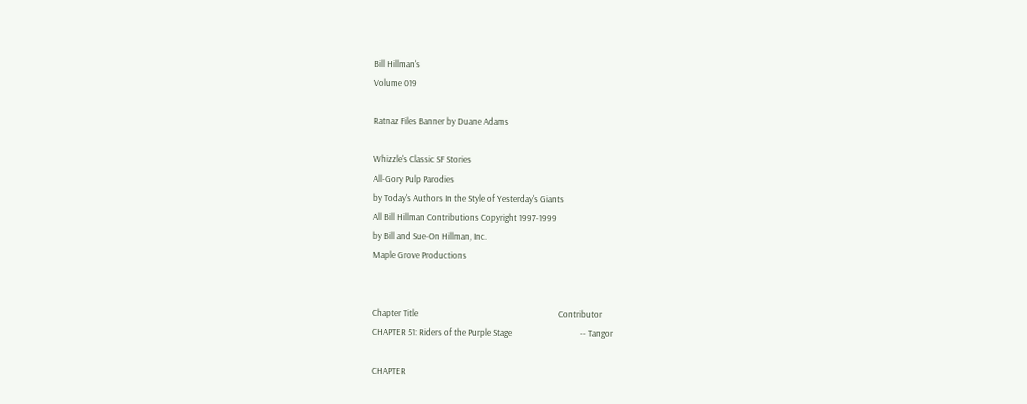Bill Hillman's
Volume 019

Ratnaz Files Banner by Duane Adams

Whizzle's Classic SF Stories
All-Gory Pulp Parodies
by Today's Authors In the Style of Yesterday's Giants
All Bill Hillman Contributions Copyright 1997-1999
by Bill and Sue-On Hillman, Inc.
Maple Grove Productions


Chapter Title                                                                      Contributor
CHAPTER 51: Riders of the Purple Stage                                  -- Tangor

CHAPTER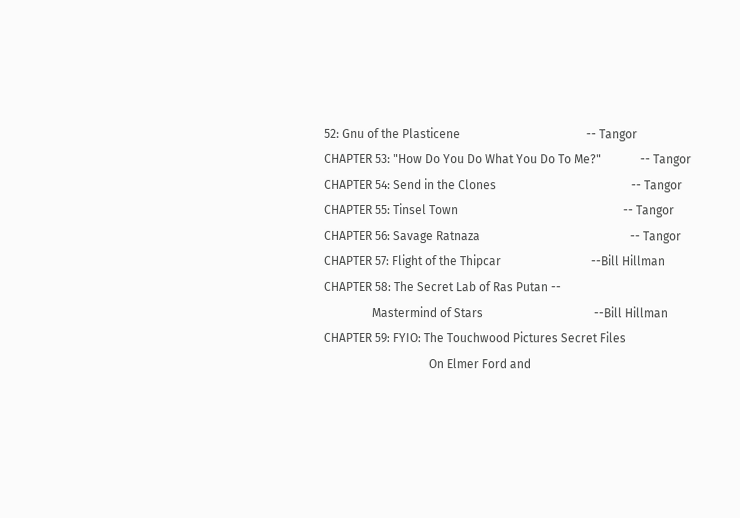52: Gnu of the Plasticene                                          -- Tangor
CHAPTER 53: "How Do You Do What You Do To Me?"             -- Tangor
CHAPTER 54: Send in the Clones                                             -- Tangor
CHAPTER 55: Tinsel Town                                                       -- Tangor
CHAPTER 56: Savage Ratnaza                                                  -- Tangor
CHAPTER 57: Flight of the Thipcar                              --Bill Hillman
CHAPTER 58: The Secret Lab of Ras Putan --
                Mastermind of Stars                                     --Bill Hillman
CHAPTER 59: FYIO: The Touchwood Pictures Secret Files
                                   On Elmer Ford and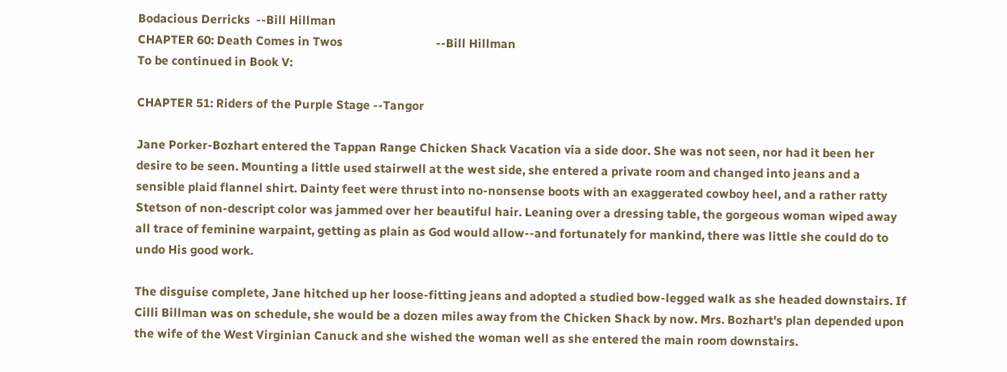Bodacious Derricks  --Bill Hillman
CHAPTER 60: Death Comes in Twos                               --Bill Hillman
To be continued in Book V:

CHAPTER 51: Riders of the Purple Stage --Tangor

Jane Porker-Bozhart entered the Tappan Range Chicken Shack Vacation via a side door. She was not seen, nor had it been her desire to be seen. Mounting a little used stairwell at the west side, she entered a private room and changed into jeans and a sensible plaid flannel shirt. Dainty feet were thrust into no-nonsense boots with an exaggerated cowboy heel, and a rather ratty Stetson of non-descript color was jammed over her beautiful hair. Leaning over a dressing table, the gorgeous woman wiped away all trace of feminine warpaint, getting as plain as God would allow--and fortunately for mankind, there was little she could do to undo His good work.

The disguise complete, Jane hitched up her loose-fitting jeans and adopted a studied bow-legged walk as she headed downstairs. If Cilli Billman was on schedule, she would be a dozen miles away from the Chicken Shack by now. Mrs. Bozhart's plan depended upon the wife of the West Virginian Canuck and she wished the woman well as she entered the main room downstairs.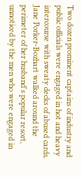Two dozen prominent captains of industry and public officials were engaged in hot and heavy intercourse with sweaty decks of abused cards. Jane Porker-Bozhart walked around the perimeter of her husband's popular resort, unnoticed by the men who were engaged in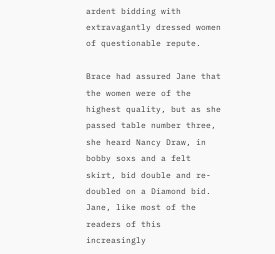ardent bidding with extravagantly dressed women of questionable repute.

Brace had assured Jane that the women were of the highest quality, but as she passed table number three, she heard Nancy Draw, in bobby soxs and a felt skirt, bid double and re-doubled on a Diamond bid. Jane, like most of the readers of this increasingly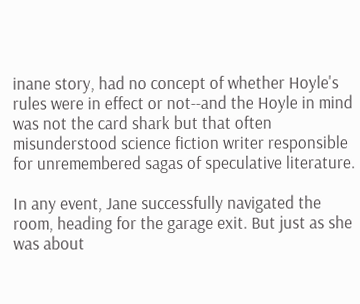inane story, had no concept of whether Hoyle's rules were in effect or not--and the Hoyle in mind was not the card shark but that often misunderstood science fiction writer responsible for unremembered sagas of speculative literature.

In any event, Jane successfully navigated the room, heading for the garage exit. But just as she was about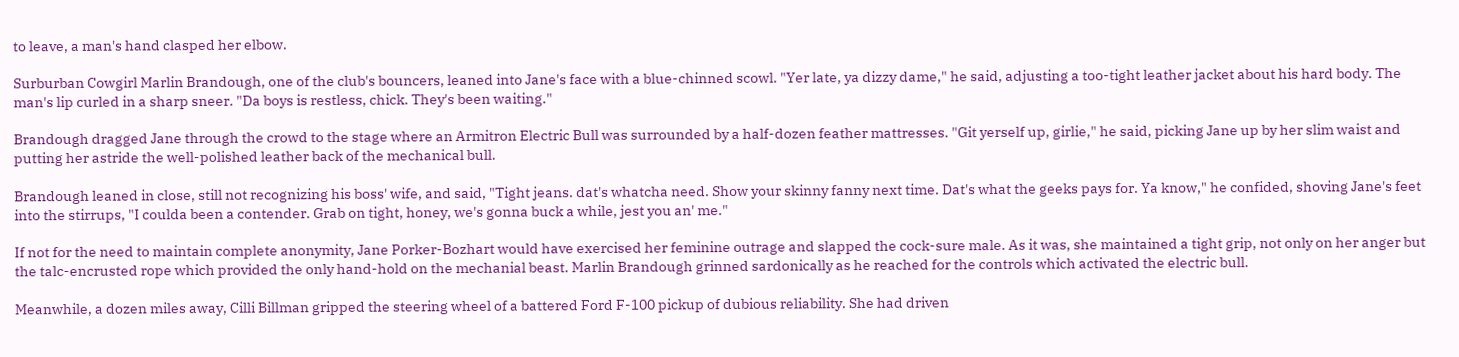to leave, a man's hand clasped her elbow.

Surburban Cowgirl Marlin Brandough, one of the club's bouncers, leaned into Jane's face with a blue-chinned scowl. "Yer late, ya dizzy dame," he said, adjusting a too-tight leather jacket about his hard body. The man's lip curled in a sharp sneer. "Da boys is restless, chick. They's been waiting."

Brandough dragged Jane through the crowd to the stage where an Armitron Electric Bull was surrounded by a half-dozen feather mattresses. "Git yerself up, girlie," he said, picking Jane up by her slim waist and putting her astride the well-polished leather back of the mechanical bull.

Brandough leaned in close, still not recognizing his boss' wife, and said, "Tight jeans. dat's whatcha need. Show your skinny fanny next time. Dat's what the geeks pays for. Ya know," he confided, shoving Jane's feet into the stirrups, "I coulda been a contender. Grab on tight, honey, we's gonna buck a while, jest you an' me."

If not for the need to maintain complete anonymity, Jane Porker-Bozhart would have exercised her feminine outrage and slapped the cock-sure male. As it was, she maintained a tight grip, not only on her anger but the talc-encrusted rope which provided the only hand-hold on the mechanial beast. Marlin Brandough grinned sardonically as he reached for the controls which activated the electric bull.

Meanwhile, a dozen miles away, Cilli Billman gripped the steering wheel of a battered Ford F-100 pickup of dubious reliability. She had driven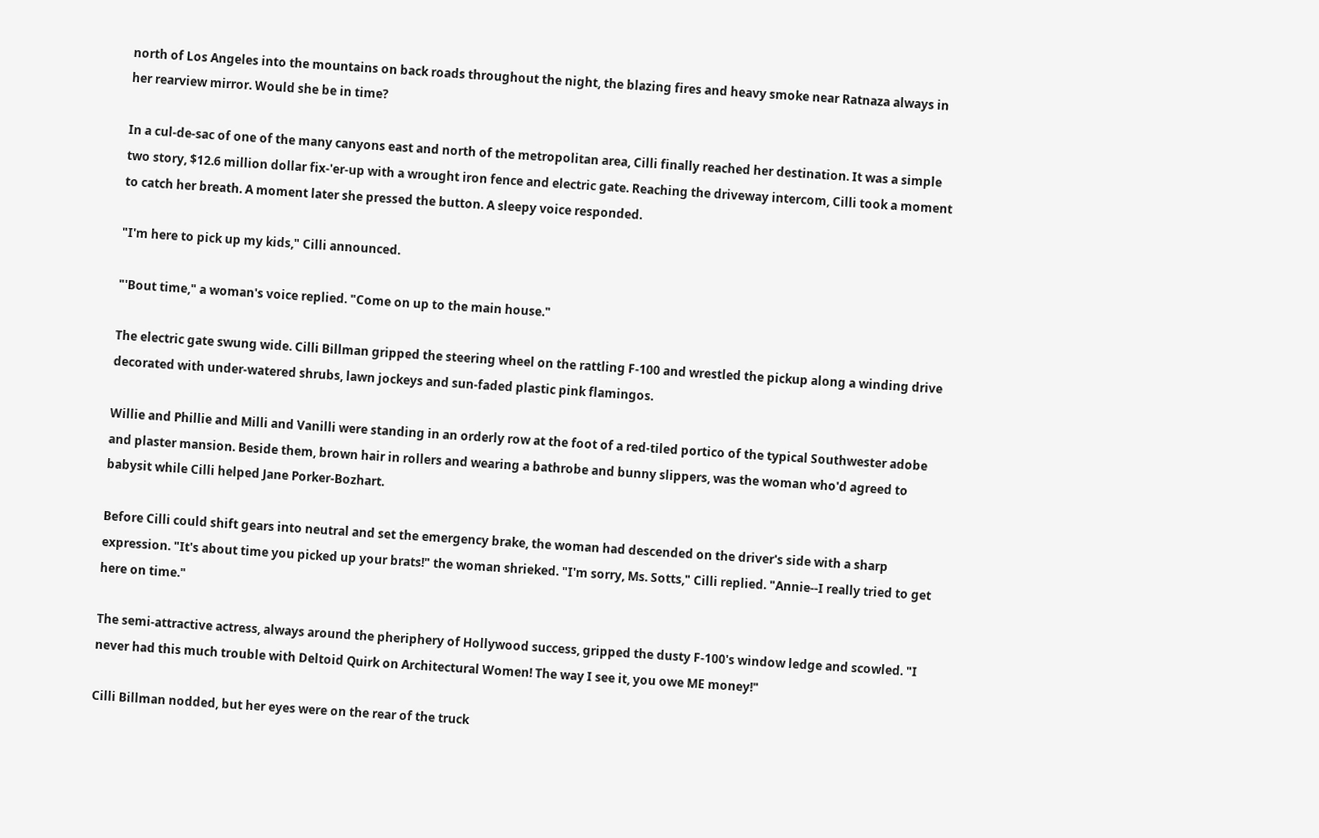north of Los Angeles into the mountains on back roads throughout the night, the blazing fires and heavy smoke near Ratnaza always in her rearview mirror. Would she be in time?

In a cul-de-sac of one of the many canyons east and north of the metropolitan area, Cilli finally reached her destination. It was a simple two story, $12.6 million dollar fix-'er-up with a wrought iron fence and electric gate. Reaching the driveway intercom, Cilli took a moment to catch her breath. A moment later she pressed the button. A sleepy voice responded.

"I'm here to pick up my kids," Cilli announced.

"'Bout time," a woman's voice replied. "Come on up to the main house."

The electric gate swung wide. Cilli Billman gripped the steering wheel on the rattling F-100 and wrestled the pickup along a winding drive decorated with under-watered shrubs, lawn jockeys and sun-faded plastic pink flamingos.

Willie and Phillie and Milli and Vanilli were standing in an orderly row at the foot of a red-tiled portico of the typical Southwester adobe and plaster mansion. Beside them, brown hair in rollers and wearing a bathrobe and bunny slippers, was the woman who'd agreed to babysit while Cilli helped Jane Porker-Bozhart.

Before Cilli could shift gears into neutral and set the emergency brake, the woman had descended on the driver's side with a sharp expression. "It's about time you picked up your brats!" the woman shrieked. "I'm sorry, Ms. Sotts," Cilli replied. "Annie--I really tried to get here on time."

The semi-attractive actress, always around the pheriphery of Hollywood success, gripped the dusty F-100's window ledge and scowled. "I never had this much trouble with Deltoid Quirk on Architectural Women! The way I see it, you owe ME money!"

Cilli Billman nodded, but her eyes were on the rear of the truck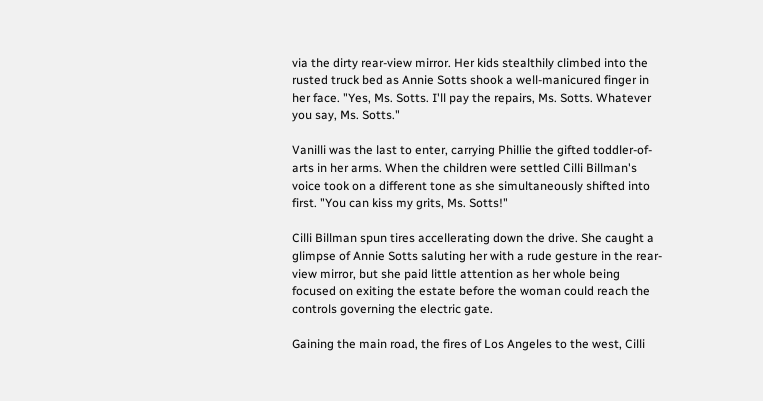via the dirty rear-view mirror. Her kids stealthily climbed into the rusted truck bed as Annie Sotts shook a well-manicured finger in her face. "Yes, Ms. Sotts. I'll pay the repairs, Ms. Sotts. Whatever you say, Ms. Sotts."

Vanilli was the last to enter, carrying Phillie the gifted toddler-of-arts in her arms. When the children were settled Cilli Billman's voice took on a different tone as she simultaneously shifted into first. "You can kiss my grits, Ms. Sotts!"

Cilli Billman spun tires accellerating down the drive. She caught a glimpse of Annie Sotts saluting her with a rude gesture in the rear-view mirror, but she paid little attention as her whole being focused on exiting the estate before the woman could reach the controls governing the electric gate.

Gaining the main road, the fires of Los Angeles to the west, Cilli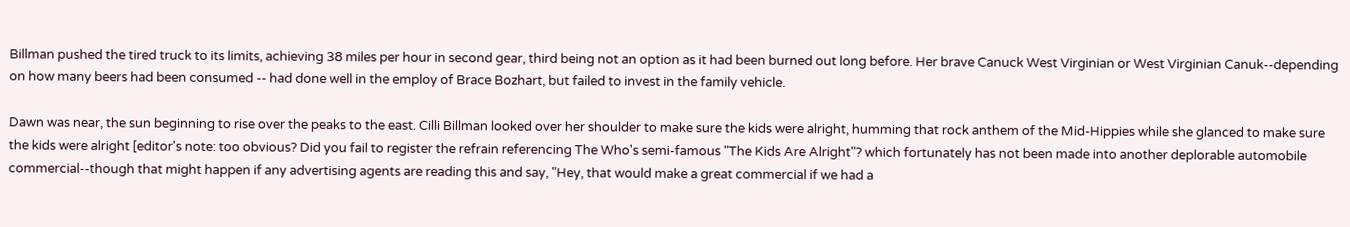Billman pushed the tired truck to its limits, achieving 38 miles per hour in second gear, third being not an option as it had been burned out long before. Her brave Canuck West Virginian or West Virginian Canuk--depending on how many beers had been consumed -- had done well in the employ of Brace Bozhart, but failed to invest in the family vehicle.

Dawn was near, the sun beginning to rise over the peaks to the east. Cilli Billman looked over her shoulder to make sure the kids were alright, humming that rock anthem of the Mid-Hippies while she glanced to make sure the kids were alright [editor's note: too obvious? Did you fail to register the refrain referencing The Who's semi-famous "The Kids Are Alright"? which fortunately has not been made into another deplorable automobile commercial--though that might happen if any advertising agents are reading this and say, "Hey, that would make a great commercial if we had a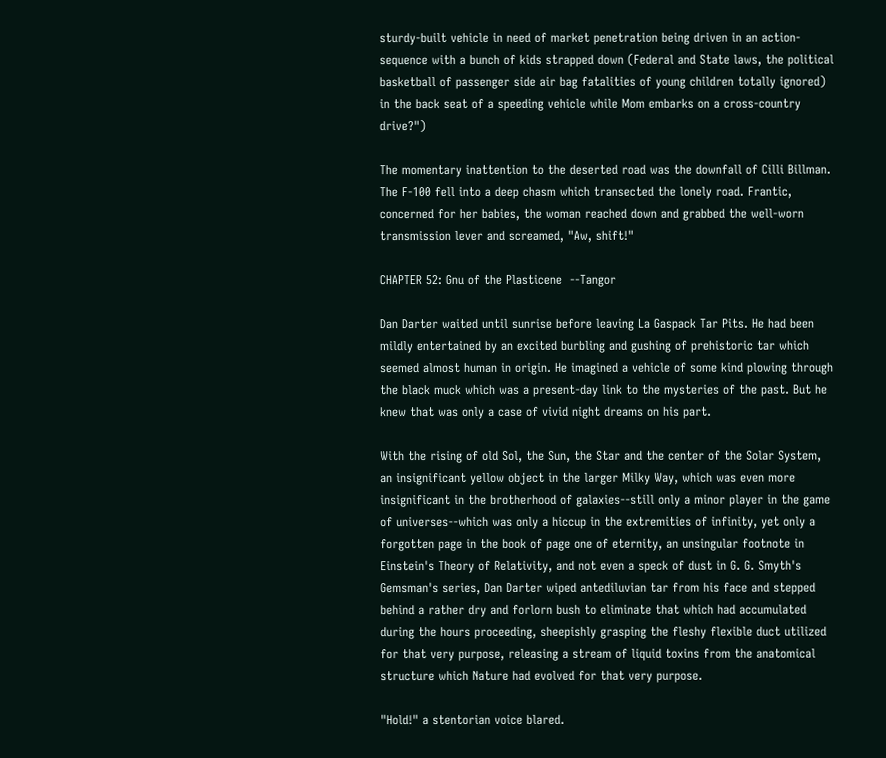sturdy-built vehicle in need of market penetration being driven in an action-sequence with a bunch of kids strapped down (Federal and State laws, the political basketball of passenger side air bag fatalities of young children totally ignored) in the back seat of a speeding vehicle while Mom embarks on a cross-country drive?")

The momentary inattention to the deserted road was the downfall of Cilli Billman. The F-100 fell into a deep chasm which transected the lonely road. Frantic, concerned for her babies, the woman reached down and grabbed the well-worn transmission lever and screamed, "Aw, shift!"

CHAPTER 52: Gnu of the Plasticene  --Tangor

Dan Darter waited until sunrise before leaving La Gaspack Tar Pits. He had been mildly entertained by an excited burbling and gushing of prehistoric tar which seemed almost human in origin. He imagined a vehicle of some kind plowing through the black muck which was a present-day link to the mysteries of the past. But he knew that was only a case of vivid night dreams on his part.

With the rising of old Sol, the Sun, the Star and the center of the Solar System, an insignificant yellow object in the larger Milky Way, which was even more insignificant in the brotherhood of galaxies--still only a minor player in the game of universes--which was only a hiccup in the extremities of infinity, yet only a forgotten page in the book of page one of eternity, an unsingular footnote in Einstein's Theory of Relativity, and not even a speck of dust in G. G. Smyth's Gemsman's series, Dan Darter wiped antediluvian tar from his face and stepped behind a rather dry and forlorn bush to eliminate that which had accumulated during the hours proceeding, sheepishly grasping the fleshy flexible duct utilized for that very purpose, releasing a stream of liquid toxins from the anatomical structure which Nature had evolved for that very purpose.

"Hold!" a stentorian voice blared.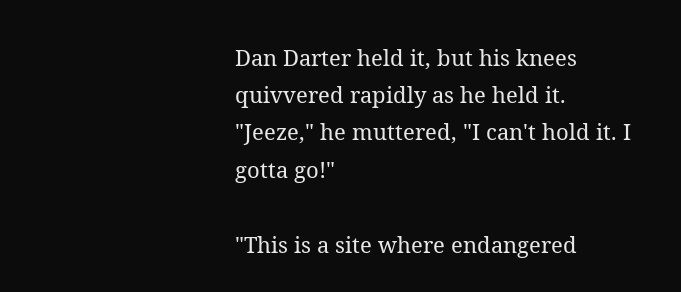Dan Darter held it, but his knees quivvered rapidly as he held it. "Jeeze," he muttered, "I can't hold it. I gotta go!"

"This is a site where endangered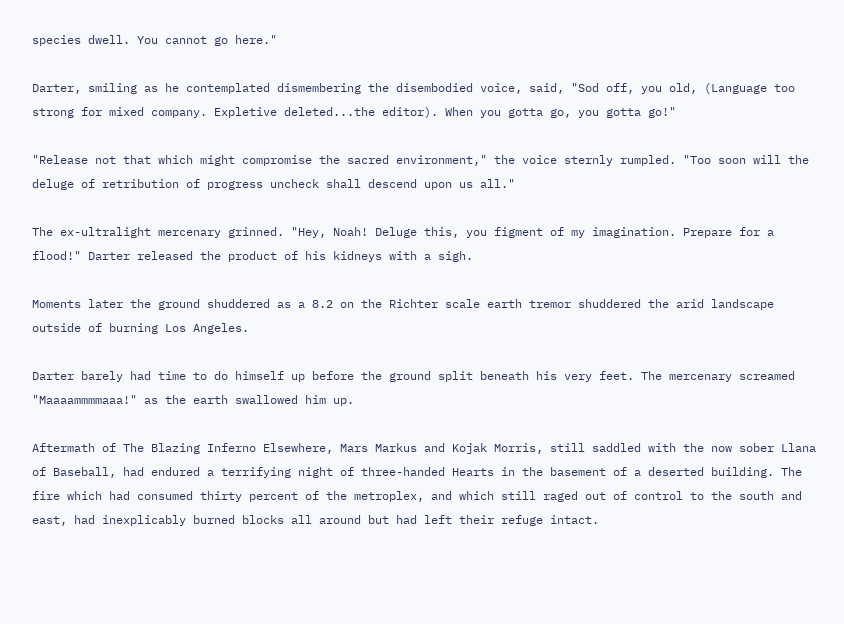species dwell. You cannot go here."

Darter, smiling as he contemplated dismembering the disembodied voice, said, "Sod off, you old, (Language too strong for mixed company. Expletive deleted...the editor). When you gotta go, you gotta go!"

"Release not that which might compromise the sacred environment," the voice sternly rumpled. "Too soon will the deluge of retribution of progress uncheck shall descend upon us all."

The ex-ultralight mercenary grinned. "Hey, Noah! Deluge this, you figment of my imagination. Prepare for a flood!" Darter released the product of his kidneys with a sigh.

Moments later the ground shuddered as a 8.2 on the Richter scale earth tremor shuddered the arid landscape outside of burning Los Angeles.

Darter barely had time to do himself up before the ground split beneath his very feet. The mercenary screamed "Maaaammmmaaa!" as the earth swallowed him up.

Aftermath of The Blazing Inferno Elsewhere, Mars Markus and Kojak Morris, still saddled with the now sober Llana of Baseball, had endured a terrifying night of three-handed Hearts in the basement of a deserted building. The fire which had consumed thirty percent of the metroplex, and which still raged out of control to the south and east, had inexplicably burned blocks all around but had left their refuge intact.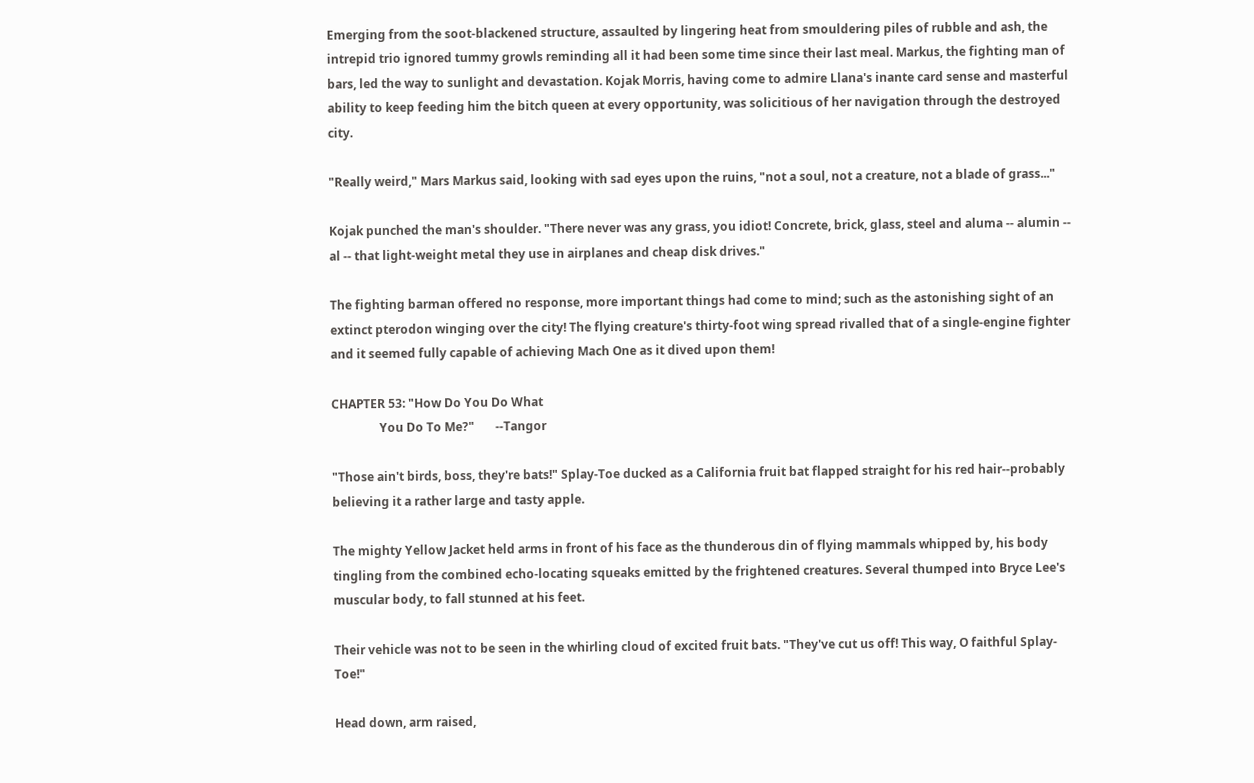Emerging from the soot-blackened structure, assaulted by lingering heat from smouldering piles of rubble and ash, the intrepid trio ignored tummy growls reminding all it had been some time since their last meal. Markus, the fighting man of bars, led the way to sunlight and devastation. Kojak Morris, having come to admire Llana's inante card sense and masterful ability to keep feeding him the bitch queen at every opportunity, was solicitious of her navigation through the destroyed city.

"Really weird," Mars Markus said, looking with sad eyes upon the ruins, "not a soul, not a creature, not a blade of grass..."

Kojak punched the man's shoulder. "There never was any grass, you idiot! Concrete, brick, glass, steel and aluma -- alumin -- al -- that light-weight metal they use in airplanes and cheap disk drives."

The fighting barman offered no response, more important things had come to mind; such as the astonishing sight of an extinct pterodon winging over the city! The flying creature's thirty-foot wing spread rivalled that of a single-engine fighter and it seemed fully capable of achieving Mach One as it dived upon them!

CHAPTER 53: "How Do You Do What
                You Do To Me?"       --Tangor

"Those ain't birds, boss, they're bats!" Splay-Toe ducked as a California fruit bat flapped straight for his red hair--probably believing it a rather large and tasty apple.

The mighty Yellow Jacket held arms in front of his face as the thunderous din of flying mammals whipped by, his body tingling from the combined echo-locating squeaks emitted by the frightened creatures. Several thumped into Bryce Lee's muscular body, to fall stunned at his feet.

Their vehicle was not to be seen in the whirling cloud of excited fruit bats. "They've cut us off! This way, O faithful Splay-Toe!"

Head down, arm raised,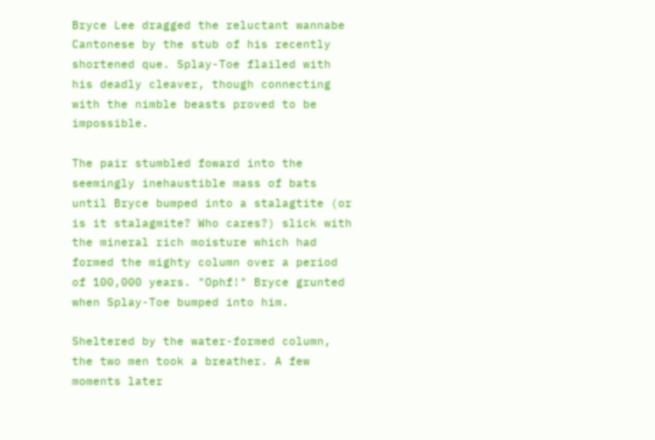Bryce Lee dragged the reluctant wannabe Cantonese by the stub of his recently shortened que. Splay-Toe flailed with his deadly cleaver, though connecting with the nimble beasts proved to be impossible.

The pair stumbled foward into the seemingly inehaustible mass of bats until Bryce bumped into a stalagtite (or is it stalagmite? Who cares?) slick with the mineral rich moisture which had formed the mighty column over a period of 100,000 years. "Ophf!" Bryce grunted when Splay-Toe bumped into him.

Sheltered by the water-formed column, the two men took a breather. A few moments later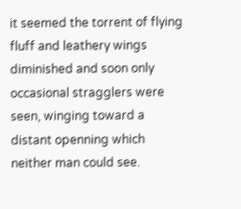it seemed the torrent of flying fluff and leathery wings diminished and soon only occasional stragglers were seen, winging toward a distant openning which neither man could see.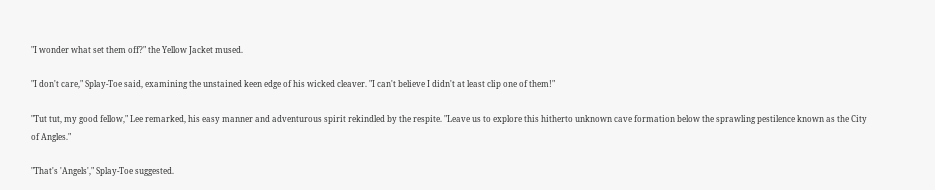"I wonder what set them off?" the Yellow Jacket mused.

"I don't care," Splay-Toe said, examining the unstained keen edge of his wicked cleaver. "I can't believe I didn't at least clip one of them!"

"Tut tut, my good fellow," Lee remarked, his easy manner and adventurous spirit rekindled by the respite. "Leave us to explore this hitherto unknown cave formation below the sprawling pestilence known as the City of Angles."

"That's 'Angels'," Splay-Toe suggested.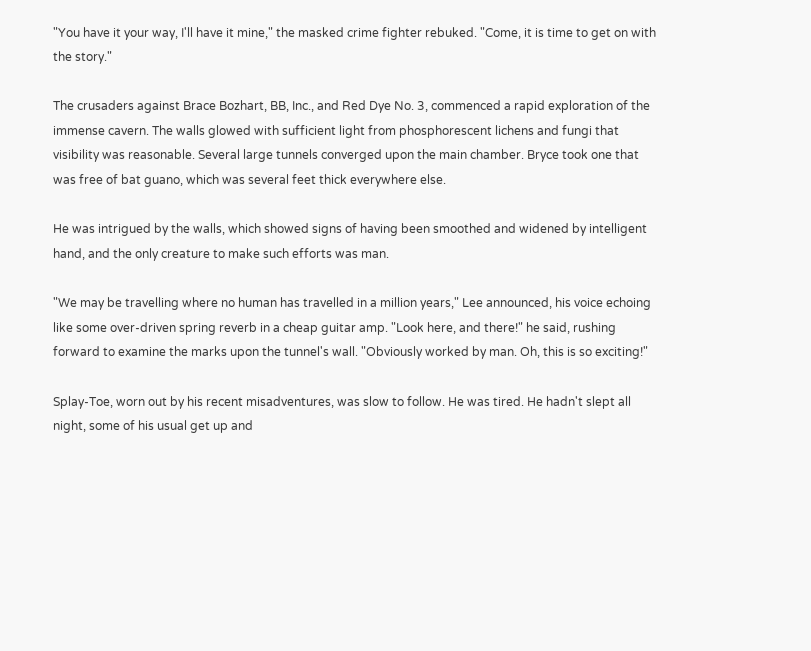"You have it your way, I'll have it mine," the masked crime fighter rebuked. "Come, it is time to get on with the story."

The crusaders against Brace Bozhart, BB, Inc., and Red Dye No. 3, commenced a rapid exploration of the immense cavern. The walls glowed with sufficient light from phosphorescent lichens and fungi that visibility was reasonable. Several large tunnels converged upon the main chamber. Bryce took one that was free of bat guano, which was several feet thick everywhere else.

He was intrigued by the walls, which showed signs of having been smoothed and widened by intelligent hand, and the only creature to make such efforts was man.

"We may be travelling where no human has travelled in a million years," Lee announced, his voice echoing like some over-driven spring reverb in a cheap guitar amp. "Look here, and there!" he said, rushing forward to examine the marks upon the tunnel's wall. "Obviously worked by man. Oh, this is so exciting!"

Splay-Toe, worn out by his recent misadventures, was slow to follow. He was tired. He hadn't slept all night, some of his usual get up and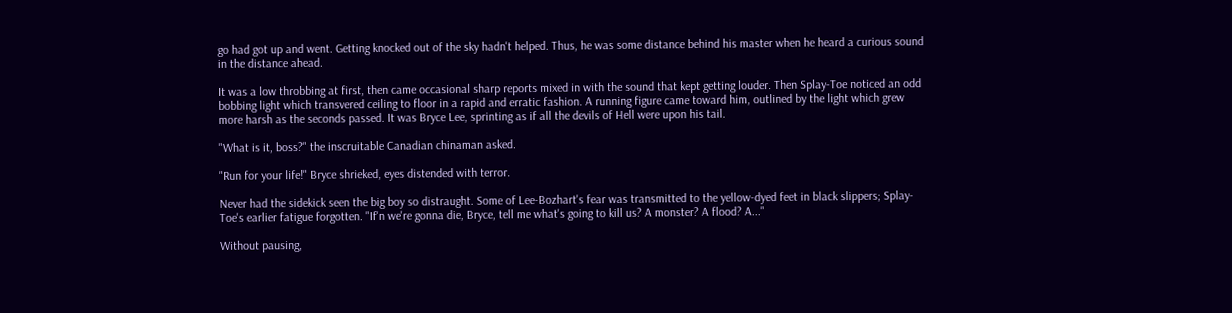go had got up and went. Getting knocked out of the sky hadn't helped. Thus, he was some distance behind his master when he heard a curious sound in the distance ahead.

It was a low throbbing at first, then came occasional sharp reports mixed in with the sound that kept getting louder. Then Splay-Toe noticed an odd bobbing light which transvered ceiling to floor in a rapid and erratic fashion. A running figure came toward him, outlined by the light which grew more harsh as the seconds passed. It was Bryce Lee, sprinting as if all the devils of Hell were upon his tail.

"What is it, boss?" the inscruitable Canadian chinaman asked.

"Run for your life!" Bryce shrieked, eyes distended with terror.

Never had the sidekick seen the big boy so distraught. Some of Lee-Bozhart's fear was transmitted to the yellow-dyed feet in black slippers; Splay-Toe's earlier fatigue forgotten. "If'n we're gonna die, Bryce, tell me what's going to kill us? A monster? A flood? A..."

Without pausing,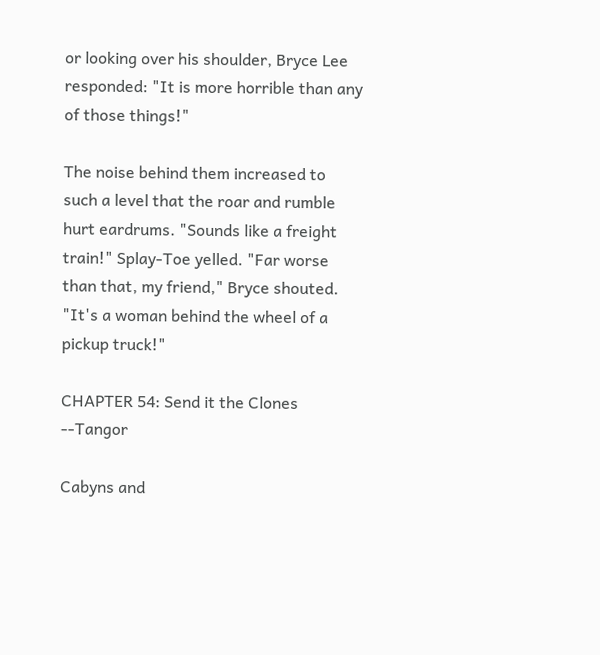or looking over his shoulder, Bryce Lee responded: "It is more horrible than any of those things!"

The noise behind them increased to such a level that the roar and rumble hurt eardrums. "Sounds like a freight train!" Splay-Toe yelled. "Far worse than that, my friend," Bryce shouted. "It's a woman behind the wheel of a pickup truck!"

CHAPTER 54: Send it the Clones --Tangor

Cabyns and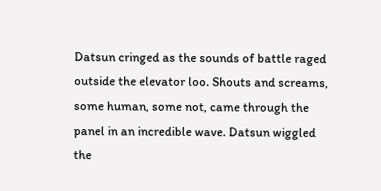Datsun cringed as the sounds of battle raged outside the elevator loo. Shouts and screams, some human, some not, came through the panel in an incredible wave. Datsun wiggled the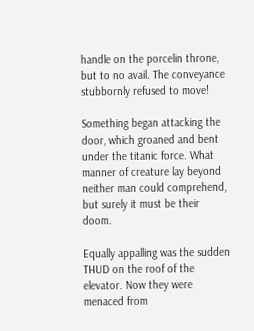handle on the porcelin throne, but to no avail. The conveyance stubbornly refused to move!

Something began attacking the door, which groaned and bent under the titanic force. What manner of creature lay beyond neither man could comprehend, but surely it must be their doom.

Equally appalling was the sudden THUD on the roof of the elevator. Now they were menaced from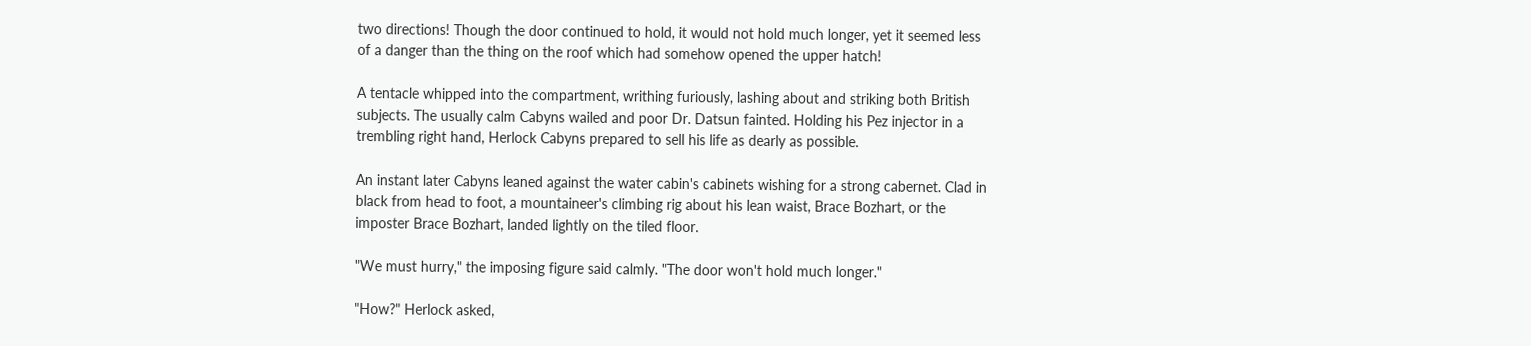two directions! Though the door continued to hold, it would not hold much longer, yet it seemed less of a danger than the thing on the roof which had somehow opened the upper hatch!

A tentacle whipped into the compartment, writhing furiously, lashing about and striking both British subjects. The usually calm Cabyns wailed and poor Dr. Datsun fainted. Holding his Pez injector in a trembling right hand, Herlock Cabyns prepared to sell his life as dearly as possible.

An instant later Cabyns leaned against the water cabin's cabinets wishing for a strong cabernet. Clad in black from head to foot, a mountaineer's climbing rig about his lean waist, Brace Bozhart, or the imposter Brace Bozhart, landed lightly on the tiled floor.

"We must hurry," the imposing figure said calmly. "The door won't hold much longer."

"How?" Herlock asked,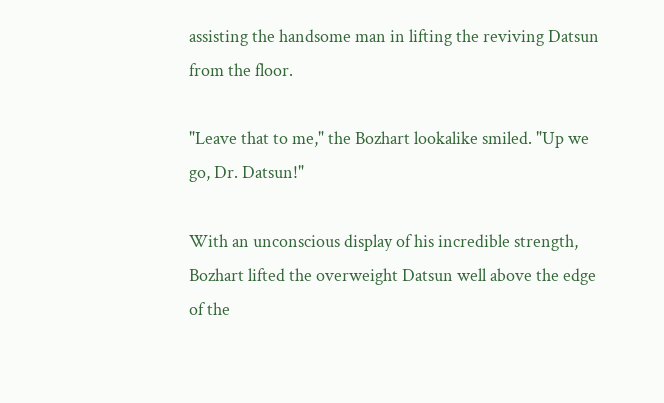assisting the handsome man in lifting the reviving Datsun from the floor.

"Leave that to me," the Bozhart lookalike smiled. "Up we go, Dr. Datsun!"

With an unconscious display of his incredible strength, Bozhart lifted the overweight Datsun well above the edge of the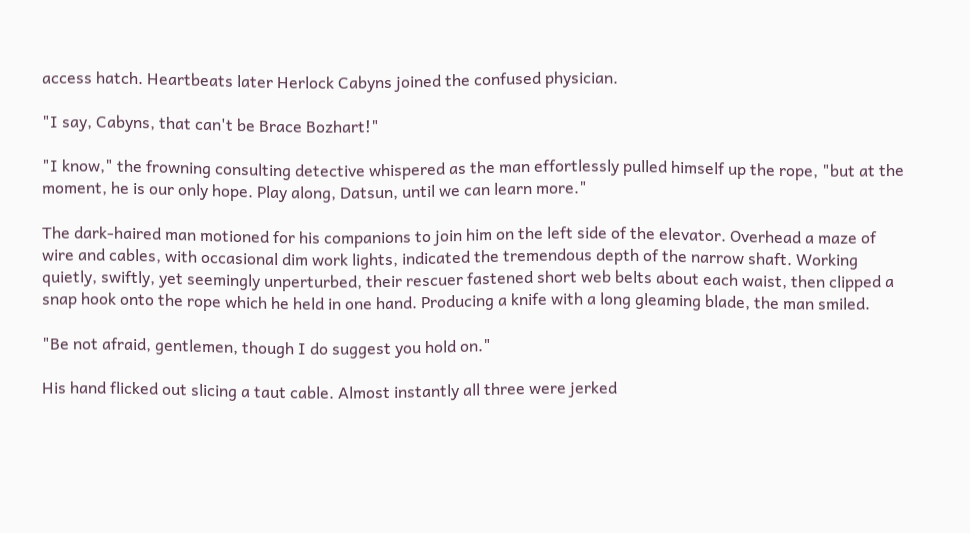access hatch. Heartbeats later Herlock Cabyns joined the confused physician.

"I say, Cabyns, that can't be Brace Bozhart!"

"I know," the frowning consulting detective whispered as the man effortlessly pulled himself up the rope, "but at the moment, he is our only hope. Play along, Datsun, until we can learn more."

The dark-haired man motioned for his companions to join him on the left side of the elevator. Overhead a maze of wire and cables, with occasional dim work lights, indicated the tremendous depth of the narrow shaft. Working quietly, swiftly, yet seemingly unperturbed, their rescuer fastened short web belts about each waist, then clipped a snap hook onto the rope which he held in one hand. Producing a knife with a long gleaming blade, the man smiled.

"Be not afraid, gentlemen, though I do suggest you hold on."

His hand flicked out slicing a taut cable. Almost instantly all three were jerked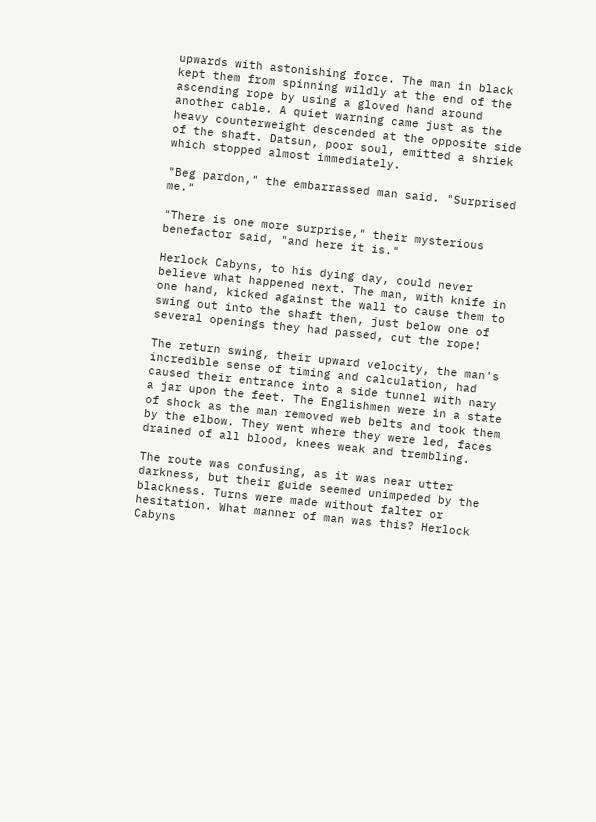upwards with astonishing force. The man in black kept them from spinning wildly at the end of the ascending rope by using a gloved hand around another cable. A quiet warning came just as the heavy counterweight descended at the opposite side of the shaft. Datsun, poor soul, emitted a shriek which stopped almost immediately.

"Beg pardon," the embarrassed man said. "Surprised me."

"There is one more surprise," their mysterious benefactor said, "and here it is."

Herlock Cabyns, to his dying day, could never believe what happened next. The man, with knife in one hand, kicked against the wall to cause them to swing out into the shaft then, just below one of several openings they had passed, cut the rope!

The return swing, their upward velocity, the man's incredible sense of timing and calculation, had caused their entrance into a side tunnel with nary a jar upon the feet. The Englishmen were in a state of shock as the man removed web belts and took them by the elbow. They went where they were led, faces drained of all blood, knees weak and trembling.

The route was confusing, as it was near utter darkness, but their guide seemed unimpeded by the blackness. Turns were made without falter or hesitation. What manner of man was this? Herlock Cabyns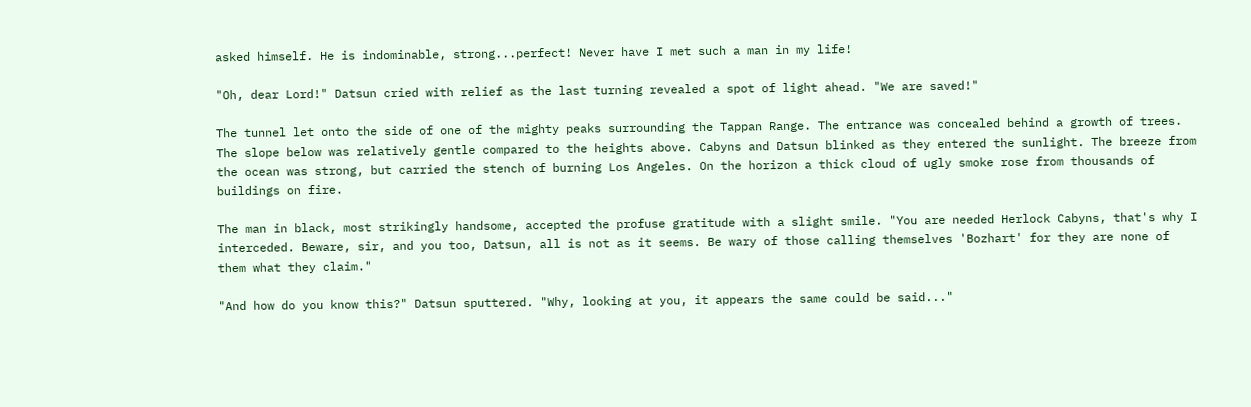asked himself. He is indominable, strong...perfect! Never have I met such a man in my life!

"Oh, dear Lord!" Datsun cried with relief as the last turning revealed a spot of light ahead. "We are saved!"

The tunnel let onto the side of one of the mighty peaks surrounding the Tappan Range. The entrance was concealed behind a growth of trees. The slope below was relatively gentle compared to the heights above. Cabyns and Datsun blinked as they entered the sunlight. The breeze from the ocean was strong, but carried the stench of burning Los Angeles. On the horizon a thick cloud of ugly smoke rose from thousands of buildings on fire.

The man in black, most strikingly handsome, accepted the profuse gratitude with a slight smile. "You are needed Herlock Cabyns, that's why I interceded. Beware, sir, and you too, Datsun, all is not as it seems. Be wary of those calling themselves 'Bozhart' for they are none of them what they claim."

"And how do you know this?" Datsun sputtered. "Why, looking at you, it appears the same could be said..."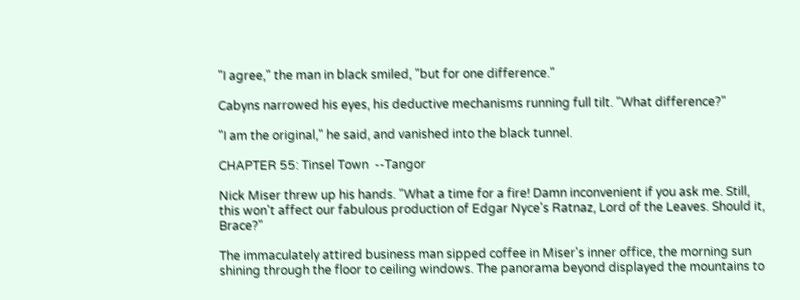"I agree," the man in black smiled, "but for one difference."

Cabyns narrowed his eyes, his deductive mechanisms running full tilt. "What difference?"

"I am the original," he said, and vanished into the black tunnel.

CHAPTER 55: Tinsel Town  --Tangor

Nick Miser threw up his hands. "What a time for a fire! Damn inconvenient if you ask me. Still, this won't affect our fabulous production of Edgar Nyce's Ratnaz, Lord of the Leaves. Should it, Brace?"

The immaculately attired business man sipped coffee in Miser's inner office, the morning sun shining through the floor to ceiling windows. The panorama beyond displayed the mountains to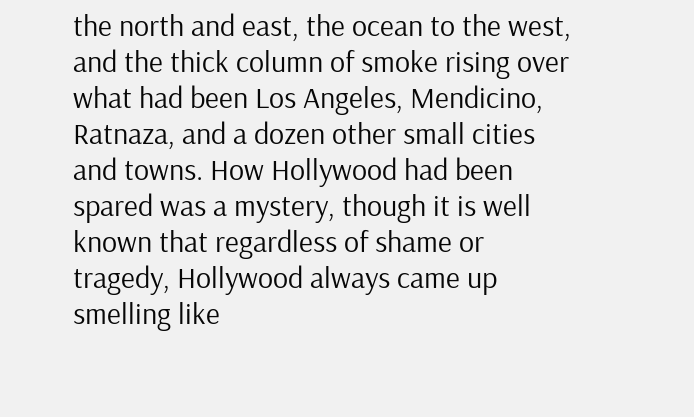the north and east, the ocean to the west, and the thick column of smoke rising over what had been Los Angeles, Mendicino, Ratnaza, and a dozen other small cities and towns. How Hollywood had been spared was a mystery, though it is well known that regardless of shame or tragedy, Hollywood always came up smelling like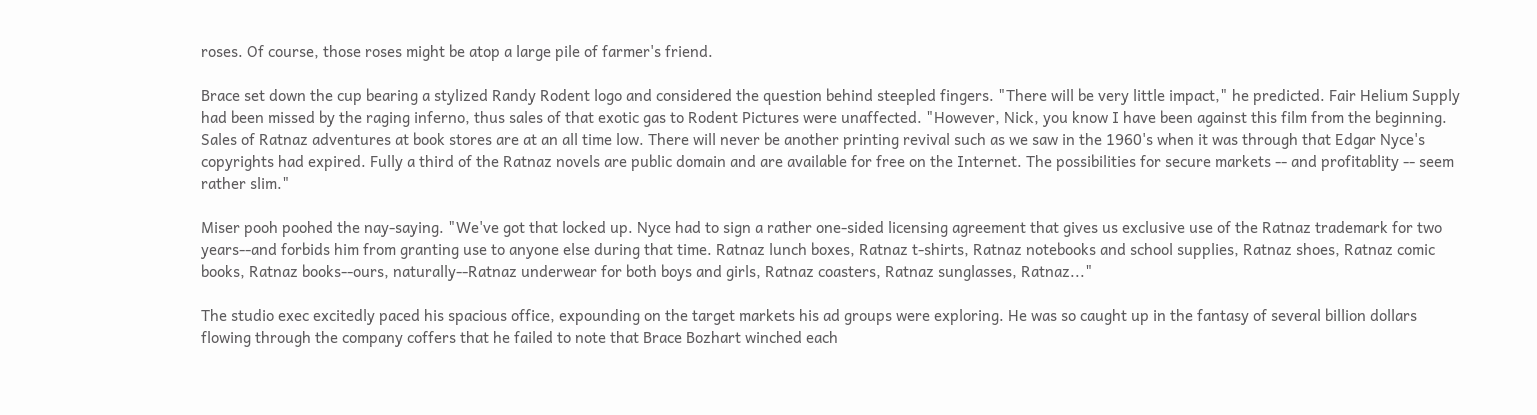roses. Of course, those roses might be atop a large pile of farmer's friend.

Brace set down the cup bearing a stylized Randy Rodent logo and considered the question behind steepled fingers. "There will be very little impact," he predicted. Fair Helium Supply had been missed by the raging inferno, thus sales of that exotic gas to Rodent Pictures were unaffected. "However, Nick, you know I have been against this film from the beginning. Sales of Ratnaz adventures at book stores are at an all time low. There will never be another printing revival such as we saw in the 1960's when it was through that Edgar Nyce's copyrights had expired. Fully a third of the Ratnaz novels are public domain and are available for free on the Internet. The possibilities for secure markets -- and profitablity -- seem rather slim."

Miser pooh poohed the nay-saying. "We've got that locked up. Nyce had to sign a rather one-sided licensing agreement that gives us exclusive use of the Ratnaz trademark for two years--and forbids him from granting use to anyone else during that time. Ratnaz lunch boxes, Ratnaz t-shirts, Ratnaz notebooks and school supplies, Ratnaz shoes, Ratnaz comic books, Ratnaz books--ours, naturally--Ratnaz underwear for both boys and girls, Ratnaz coasters, Ratnaz sunglasses, Ratnaz..."

The studio exec excitedly paced his spacious office, expounding on the target markets his ad groups were exploring. He was so caught up in the fantasy of several billion dollars flowing through the company coffers that he failed to note that Brace Bozhart winched each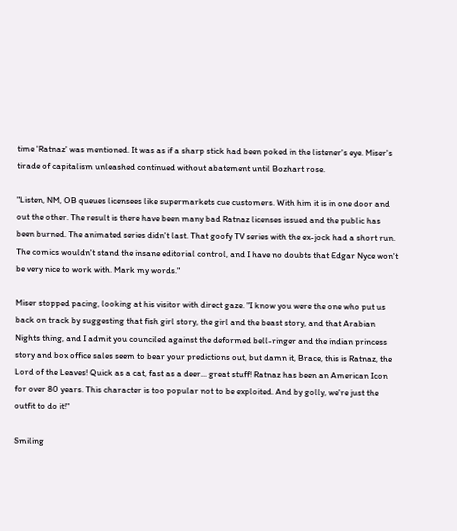time 'Ratnaz' was mentioned. It was as if a sharp stick had been poked in the listener's eye. Miser's tirade of capitalism unleashed continued without abatement until Bozhart rose.

"Listen, NM, OB queues licensees like supermarkets cue customers. With him it is in one door and out the other. The result is there have been many bad Ratnaz licenses issued and the public has been burned. The animated series didn't last. That goofy TV series with the ex-jock had a short run. The comics wouldn't stand the insane editorial control, and I have no doubts that Edgar Nyce won't be very nice to work with. Mark my words."

Miser stopped pacing, looking at his visitor with direct gaze. "I know you were the one who put us back on track by suggesting that fish girl story, the girl and the beast story, and that Arabian Nights thing, and I admit you counciled against the deformed bell-ringer and the indian princess story and box office sales seem to bear your predictions out, but damn it, Brace, this is Ratnaz, the Lord of the Leaves! Quick as a cat, fast as a deer... great stuff! Ratnaz has been an American Icon for over 80 years. This character is too popular not to be exploited. And by golly, we're just the outfit to do it!"

Smiling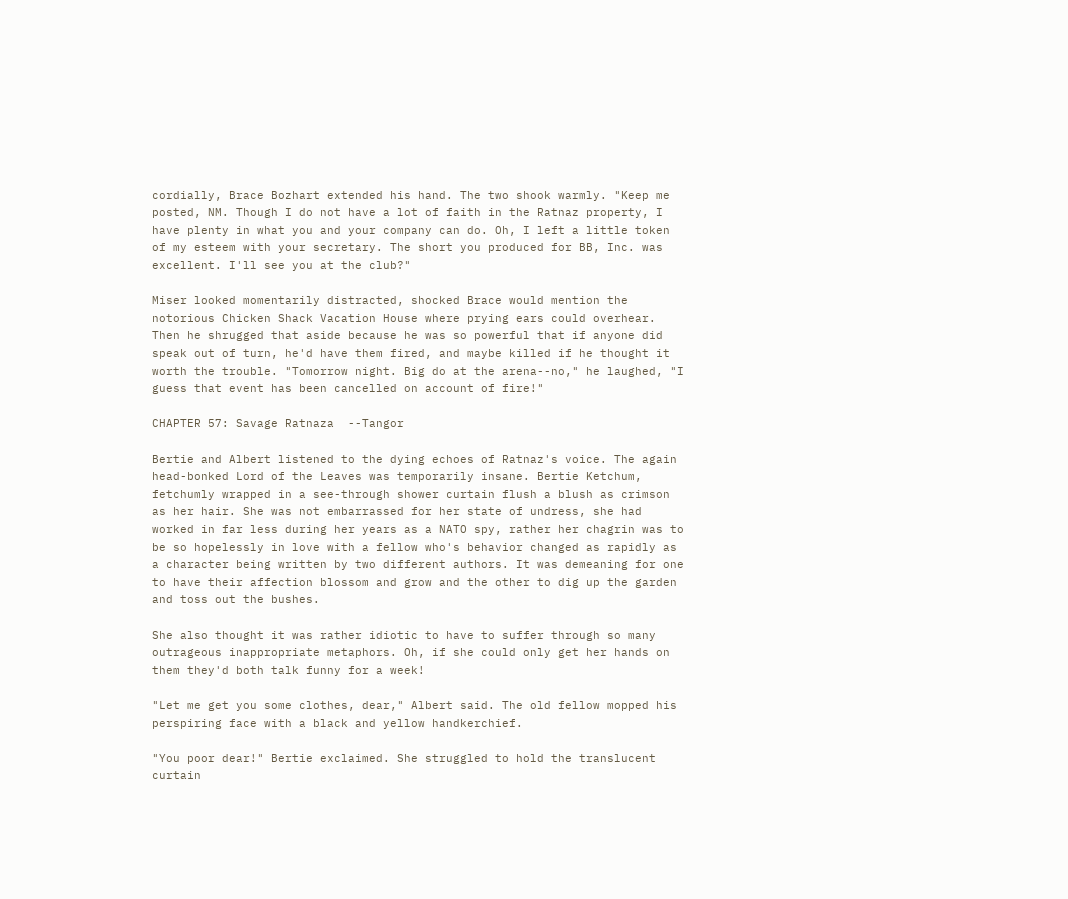cordially, Brace Bozhart extended his hand. The two shook warmly. "Keep me posted, NM. Though I do not have a lot of faith in the Ratnaz property, I have plenty in what you and your company can do. Oh, I left a little token of my esteem with your secretary. The short you produced for BB, Inc. was excellent. I'll see you at the club?"

Miser looked momentarily distracted, shocked Brace would mention the notorious Chicken Shack Vacation House where prying ears could overhear. Then he shrugged that aside because he was so powerful that if anyone did speak out of turn, he'd have them fired, and maybe killed if he thought it worth the trouble. "Tomorrow night. Big do at the arena--no," he laughed, "I guess that event has been cancelled on account of fire!"

CHAPTER 57: Savage Ratnaza  --Tangor

Bertie and Albert listened to the dying echoes of Ratnaz's voice. The again head-bonked Lord of the Leaves was temporarily insane. Bertie Ketchum, fetchumly wrapped in a see-through shower curtain flush a blush as crimson as her hair. She was not embarrassed for her state of undress, she had worked in far less during her years as a NATO spy, rather her chagrin was to be so hopelessly in love with a fellow who's behavior changed as rapidly as a character being written by two different authors. It was demeaning for one to have their affection blossom and grow and the other to dig up the garden and toss out the bushes.

She also thought it was rather idiotic to have to suffer through so many outrageous inappropriate metaphors. Oh, if she could only get her hands on them they'd both talk funny for a week!

"Let me get you some clothes, dear," Albert said. The old fellow mopped his perspiring face with a black and yellow handkerchief.

"You poor dear!" Bertie exclaimed. She struggled to hold the translucent curtain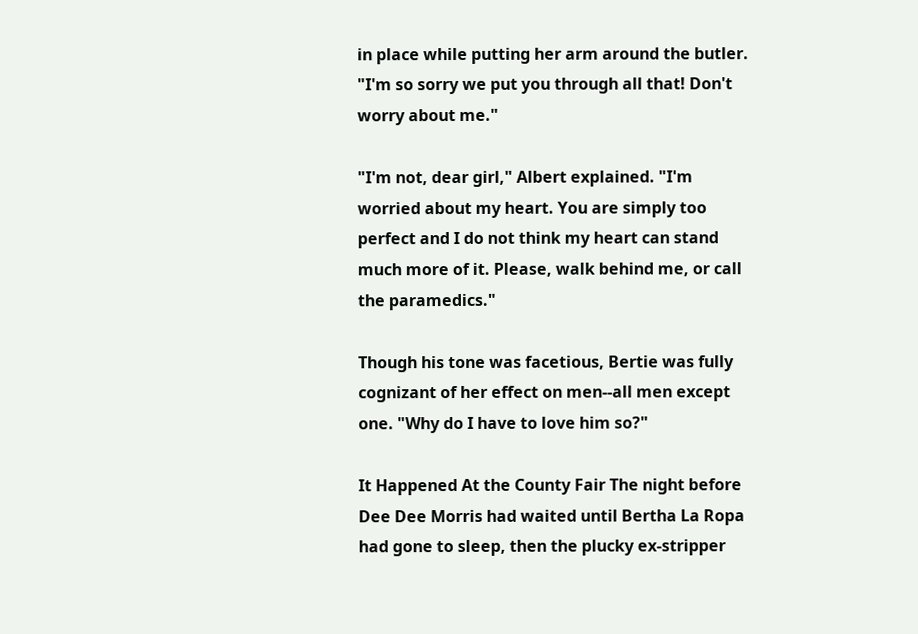in place while putting her arm around the butler. "I'm so sorry we put you through all that! Don't worry about me."

"I'm not, dear girl," Albert explained. "I'm worried about my heart. You are simply too perfect and I do not think my heart can stand much more of it. Please, walk behind me, or call the paramedics."

Though his tone was facetious, Bertie was fully cognizant of her effect on men--all men except one. "Why do I have to love him so?"

It Happened At the County Fair The night before Dee Dee Morris had waited until Bertha La Ropa had gone to sleep, then the plucky ex-stripper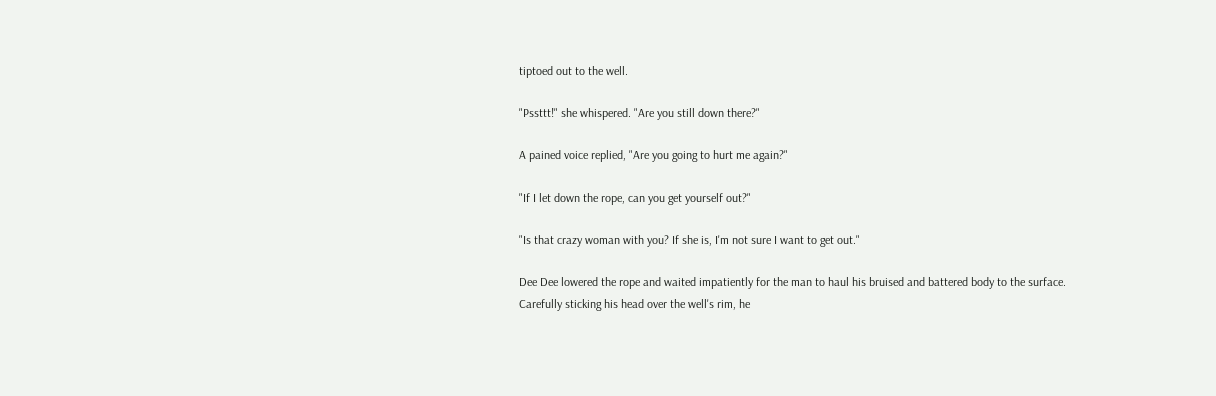tiptoed out to the well.

"Pssttt!" she whispered. "Are you still down there?"

A pained voice replied, "Are you going to hurt me again?"

"If I let down the rope, can you get yourself out?"

"Is that crazy woman with you? If she is, I'm not sure I want to get out."

Dee Dee lowered the rope and waited impatiently for the man to haul his bruised and battered body to the surface. Carefully sticking his head over the well's rim, he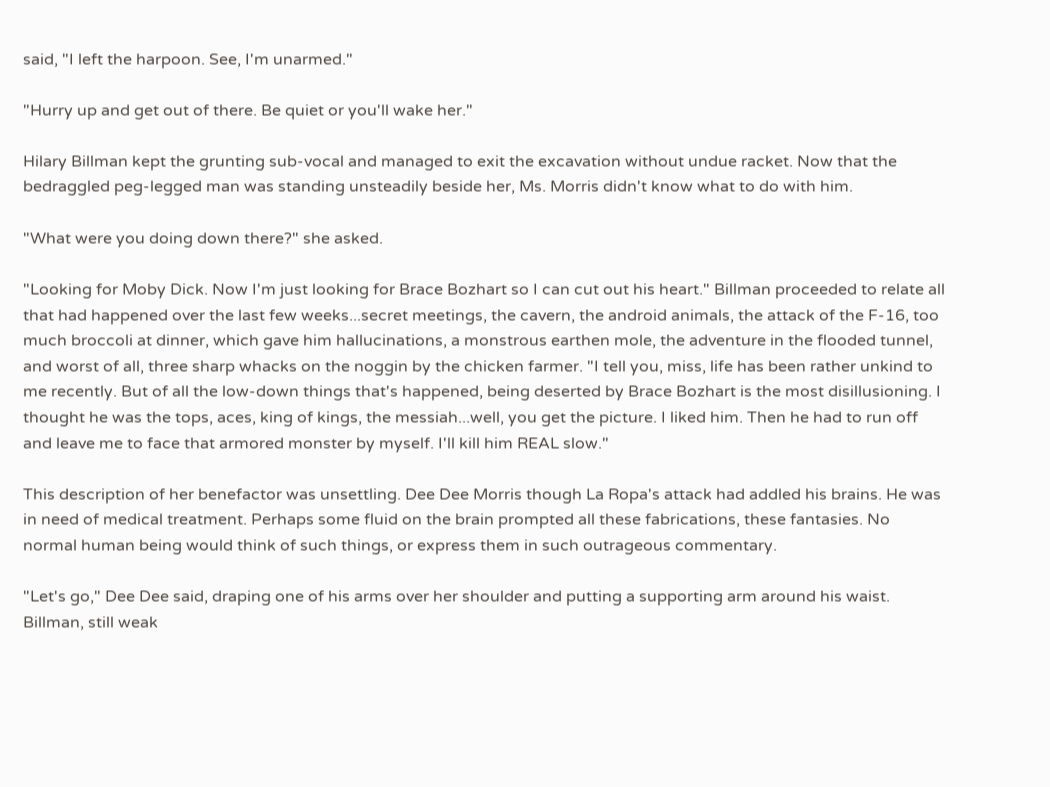said, "I left the harpoon. See, I'm unarmed."

"Hurry up and get out of there. Be quiet or you'll wake her."

Hilary Billman kept the grunting sub-vocal and managed to exit the excavation without undue racket. Now that the bedraggled peg-legged man was standing unsteadily beside her, Ms. Morris didn't know what to do with him.

"What were you doing down there?" she asked.

"Looking for Moby Dick. Now I'm just looking for Brace Bozhart so I can cut out his heart." Billman proceeded to relate all that had happened over the last few weeks...secret meetings, the cavern, the android animals, the attack of the F-16, too much broccoli at dinner, which gave him hallucinations, a monstrous earthen mole, the adventure in the flooded tunnel, and worst of all, three sharp whacks on the noggin by the chicken farmer. "I tell you, miss, life has been rather unkind to me recently. But of all the low-down things that's happened, being deserted by Brace Bozhart is the most disillusioning. I thought he was the tops, aces, king of kings, the messiah...well, you get the picture. I liked him. Then he had to run off and leave me to face that armored monster by myself. I'll kill him REAL slow."

This description of her benefactor was unsettling. Dee Dee Morris though La Ropa's attack had addled his brains. He was in need of medical treatment. Perhaps some fluid on the brain prompted all these fabrications, these fantasies. No normal human being would think of such things, or express them in such outrageous commentary.

"Let's go," Dee Dee said, draping one of his arms over her shoulder and putting a supporting arm around his waist. Billman, still weak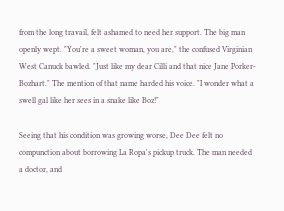from the long travail, felt ashamed to need her support. The big man openly wept. "You're a sweet woman, you are," the confused Virginian West Canuck bawled. "Just like my dear Cilli and that nice Jane Porker-Bozhart." The mention of that name harded his voice. "I wonder what a swell gal like her sees in a snake like Boz!"

Seeing that his condition was growing worse, Dee Dee felt no compunction about borrowing La Ropa's pickup truck. The man needed a doctor, and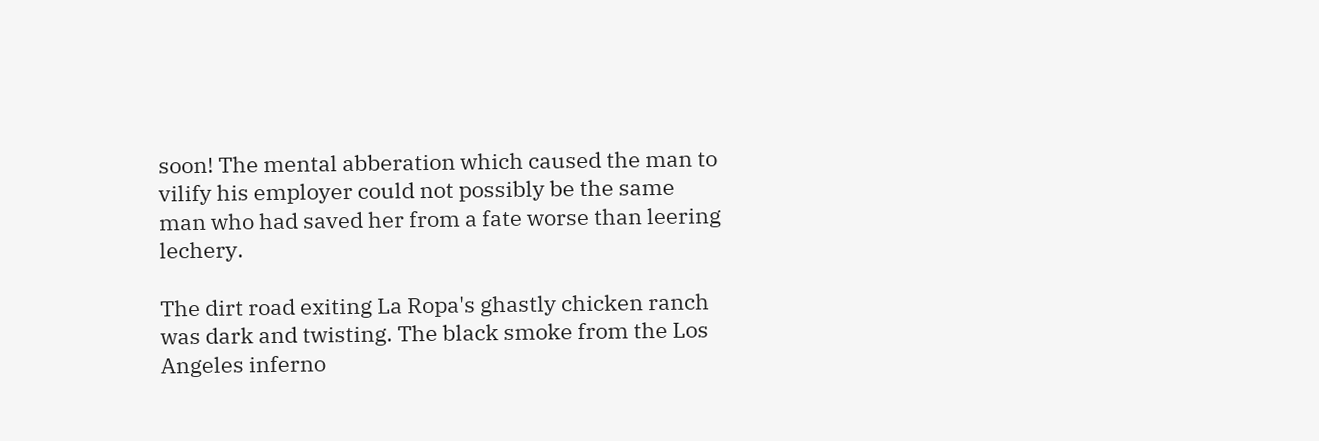soon! The mental abberation which caused the man to vilify his employer could not possibly be the same man who had saved her from a fate worse than leering lechery.

The dirt road exiting La Ropa's ghastly chicken ranch was dark and twisting. The black smoke from the Los Angeles inferno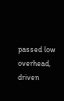passed low overhead, driven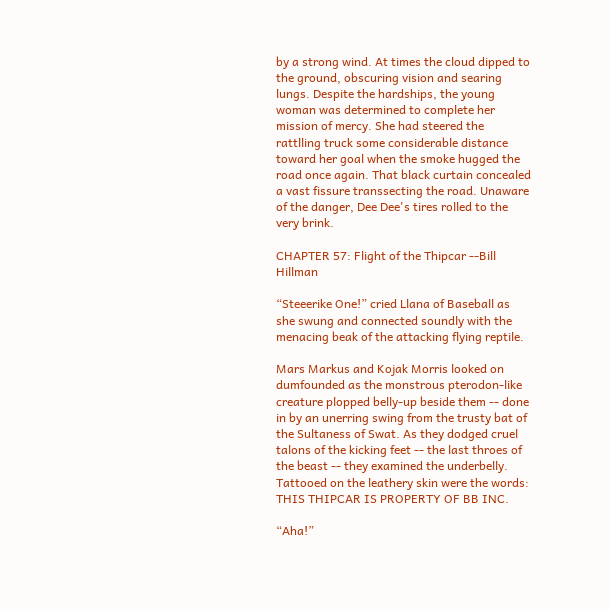by a strong wind. At times the cloud dipped to the ground, obscuring vision and searing lungs. Despite the hardships, the young woman was determined to complete her mission of mercy. She had steered the rattlling truck some considerable distance toward her goal when the smoke hugged the road once again. That black curtain concealed a vast fissure transsecting the road. Unaware of the danger, Dee Dee's tires rolled to the very brink.

CHAPTER 57: Flight of the Thipcar --Bill Hillman

“Steeerike One!” cried Llana of Baseball as she swung and connected soundly with the menacing beak of the attacking flying reptile.

Mars Markus and Kojak Morris looked on dumfounded as the monstrous pterodon-like creature plopped belly-up beside them -- done in by an unerring swing from the trusty bat of the Sultaness of Swat. As they dodged cruel talons of the kicking feet -- the last throes of the beast -- they examined the underbelly. Tattooed on the leathery skin were the words: THIS THIPCAR IS PROPERTY OF BB INC.

“Aha!”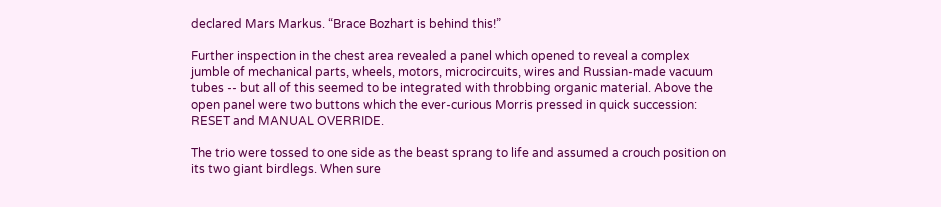declared Mars Markus. “Brace Bozhart is behind this!”

Further inspection in the chest area revealed a panel which opened to reveal a complex jumble of mechanical parts, wheels, motors, microcircuits, wires and Russian-made vacuum tubes -- but all of this seemed to be integrated with throbbing organic material. Above the open panel were two buttons which the ever-curious Morris pressed in quick succession: RESET and MANUAL OVERRIDE.

The trio were tossed to one side as the beast sprang to life and assumed a crouch position on its two giant birdlegs. When sure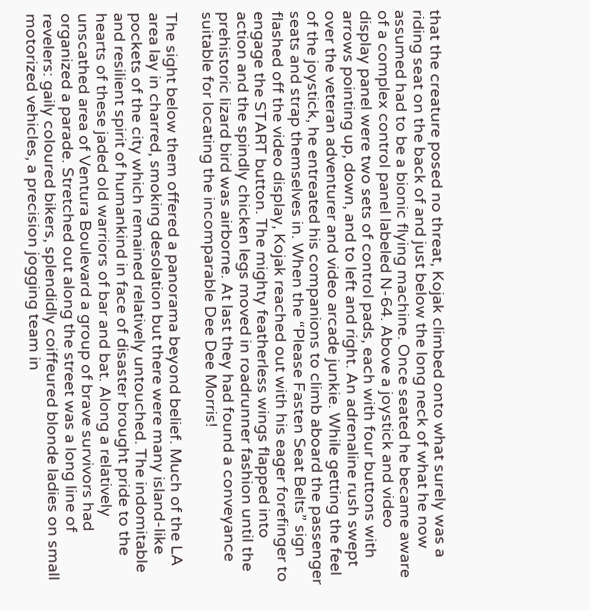that the creature posed no threat, Kojak climbed onto what surely was a riding seat on the back of and just below the long neck of what he now assumed had to be a bionic flying machine. Once seated he became aware of a complex control panel labeled N-64. Above a joystick and video display panel were two sets of control pads, each with four buttons with arrows pointing up, down, and to left and right. An adrenaline rush swept over the veteran adventurer and video arcade junkie. While getting the feel of the joystick, he entreated his companions to climb aboard the passenger seats and strap themselves in. When the “Please Fasten Seat Belts” sign flashed off the video display, Kojak reached out with his eager forefinger to engage the START button. The mighty featherless wings flapped into action and the spindly chicken legs moved in roadrunner fashion until the prehistoric lizard bird was airborne. At last they had found a conveyance suitable for locating the incomparable Dee Dee Morris!

The sight below them offered a panorama beyond belief. Much of the LA area lay in charred, smoking desolation but there were many island-like pockets of the city which remained relatively untouched. The indomitable and resilient spirit of humankind in face of disaster brought pride to the hearts of these jaded old warriors of bar and bat. Along a relatively unscathed area of Ventura Boulevard a group of brave survivors had organized a parade. Stretched out along the street was a long line of revelers: gaily coloured bikers, splendidly coiffeured blonde ladies on small motorized vehicles, a precision jogging team in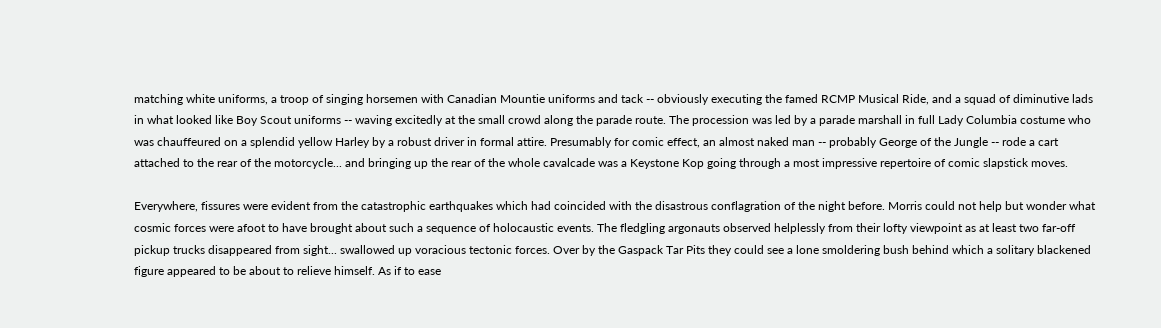matching white uniforms, a troop of singing horsemen with Canadian Mountie uniforms and tack -- obviously executing the famed RCMP Musical Ride, and a squad of diminutive lads in what looked like Boy Scout uniforms -- waving excitedly at the small crowd along the parade route. The procession was led by a parade marshall in full Lady Columbia costume who was chauffeured on a splendid yellow Harley by a robust driver in formal attire. Presumably for comic effect, an almost naked man -- probably George of the Jungle -- rode a cart attached to the rear of the motorcycle... and bringing up the rear of the whole cavalcade was a Keystone Kop going through a most impressive repertoire of comic slapstick moves.

Everywhere, fissures were evident from the catastrophic earthquakes which had coincided with the disastrous conflagration of the night before. Morris could not help but wonder what cosmic forces were afoot to have brought about such a sequence of holocaustic events. The fledgling argonauts observed helplessly from their lofty viewpoint as at least two far-off pickup trucks disappeared from sight... swallowed up voracious tectonic forces. Over by the Gaspack Tar Pits they could see a lone smoldering bush behind which a solitary blackened figure appeared to be about to relieve himself. As if to ease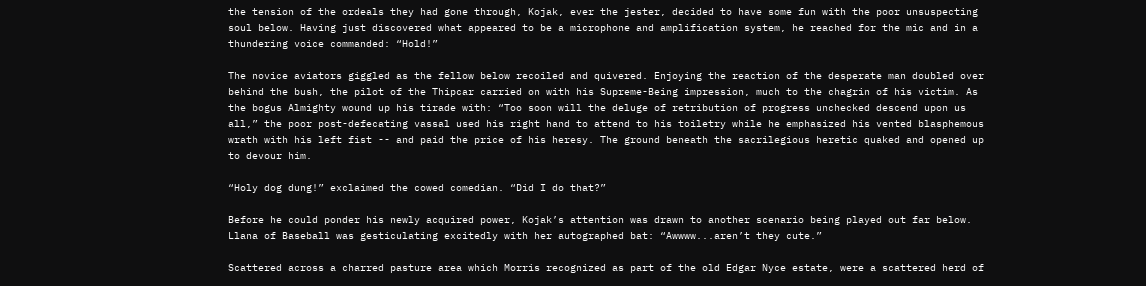the tension of the ordeals they had gone through, Kojak, ever the jester, decided to have some fun with the poor unsuspecting soul below. Having just discovered what appeared to be a microphone and amplification system, he reached for the mic and in a thundering voice commanded: “Hold!”

The novice aviators giggled as the fellow below recoiled and quivered. Enjoying the reaction of the desperate man doubled over behind the bush, the pilot of the Thipcar carried on with his Supreme-Being impression, much to the chagrin of his victim. As the bogus Almighty wound up his tirade with: “Too soon will the deluge of retribution of progress unchecked descend upon us all,” the poor post-defecating vassal used his right hand to attend to his toiletry while he emphasized his vented blasphemous wrath with his left fist -- and paid the price of his heresy. The ground beneath the sacrilegious heretic quaked and opened up to devour him.

“Holy dog dung!” exclaimed the cowed comedian. “Did I do that?”

Before he could ponder his newly acquired power, Kojak’s attention was drawn to another scenario being played out far below. Llana of Baseball was gesticulating excitedly with her autographed bat: “Awwww...aren’t they cute.”

Scattered across a charred pasture area which Morris recognized as part of the old Edgar Nyce estate, were a scattered herd of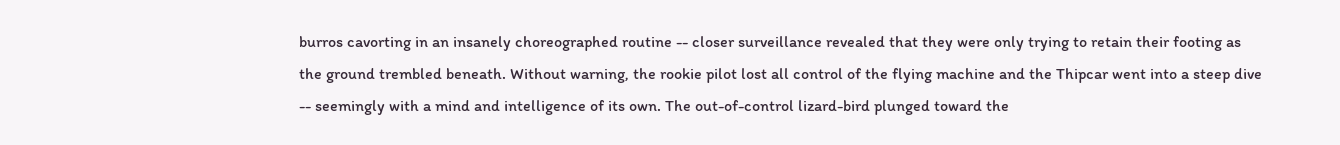burros cavorting in an insanely choreographed routine -- closer surveillance revealed that they were only trying to retain their footing as the ground trembled beneath. Without warning, the rookie pilot lost all control of the flying machine and the Thipcar went into a steep dive -- seemingly with a mind and intelligence of its own. The out-of-control lizard-bird plunged toward the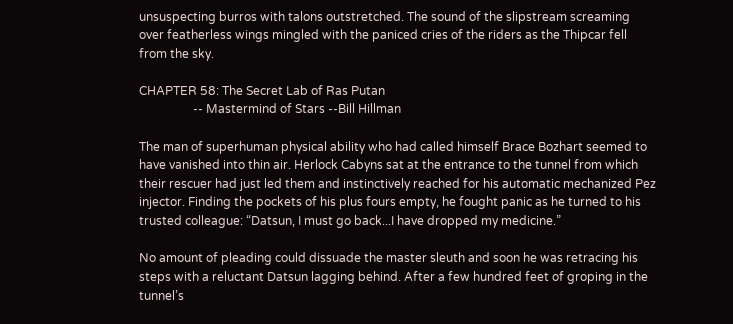unsuspecting burros with talons outstretched. The sound of the slipstream screaming over featherless wings mingled with the paniced cries of the riders as the Thipcar fell from the sky.

CHAPTER 58: The Secret Lab of Ras Putan
                  -- Mastermind of Stars --Bill Hillman

The man of superhuman physical ability who had called himself Brace Bozhart seemed to have vanished into thin air. Herlock Cabyns sat at the entrance to the tunnel from which their rescuer had just led them and instinctively reached for his automatic mechanized Pez injector. Finding the pockets of his plus fours empty, he fought panic as he turned to his trusted colleague: “Datsun, I must go back...I have dropped my medicine.”

No amount of pleading could dissuade the master sleuth and soon he was retracing his steps with a reluctant Datsun lagging behind. After a few hundred feet of groping in the tunnel’s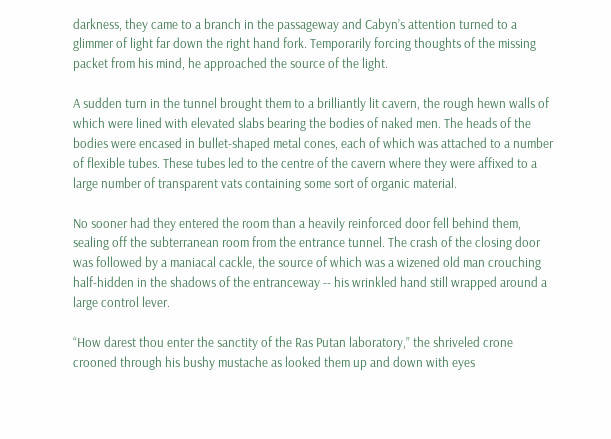darkness, they came to a branch in the passageway and Cabyn’s attention turned to a glimmer of light far down the right hand fork. Temporarily forcing thoughts of the missing packet from his mind, he approached the source of the light.

A sudden turn in the tunnel brought them to a brilliantly lit cavern, the rough hewn walls of which were lined with elevated slabs bearing the bodies of naked men. The heads of the bodies were encased in bullet-shaped metal cones, each of which was attached to a number of flexible tubes. These tubes led to the centre of the cavern where they were affixed to a large number of transparent vats containing some sort of organic material.

No sooner had they entered the room than a heavily reinforced door fell behind them, sealing off the subterranean room from the entrance tunnel. The crash of the closing door was followed by a maniacal cackle, the source of which was a wizened old man crouching half-hidden in the shadows of the entranceway -- his wrinkled hand still wrapped around a large control lever.

“How darest thou enter the sanctity of the Ras Putan laboratory,” the shriveled crone crooned through his bushy mustache as looked them up and down with eyes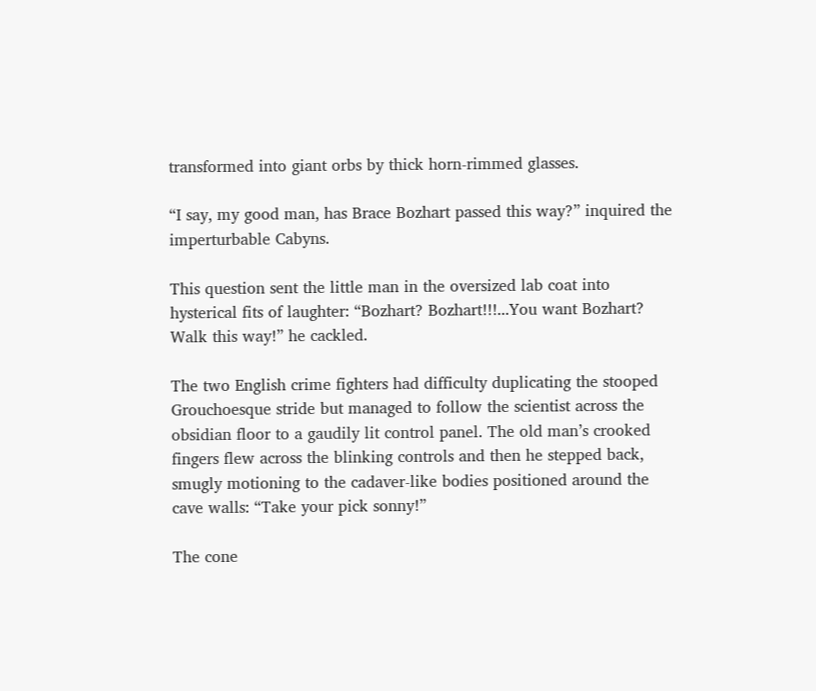transformed into giant orbs by thick horn-rimmed glasses.

“I say, my good man, has Brace Bozhart passed this way?” inquired the imperturbable Cabyns.

This question sent the little man in the oversized lab coat into hysterical fits of laughter: “Bozhart? Bozhart!!!...You want Bozhart? Walk this way!” he cackled.

The two English crime fighters had difficulty duplicating the stooped Grouchoesque stride but managed to follow the scientist across the obsidian floor to a gaudily lit control panel. The old man’s crooked fingers flew across the blinking controls and then he stepped back, smugly motioning to the cadaver-like bodies positioned around the cave walls: “Take your pick sonny!”

The cone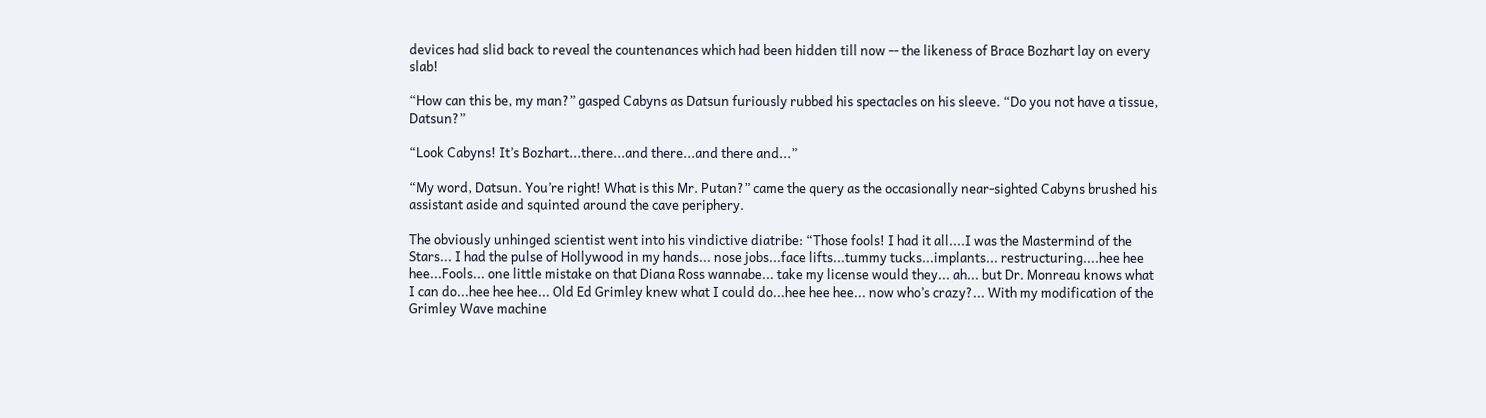devices had slid back to reveal the countenances which had been hidden till now -- the likeness of Brace Bozhart lay on every slab!

“How can this be, my man?” gasped Cabyns as Datsun furiously rubbed his spectacles on his sleeve. “Do you not have a tissue, Datsun?”

“Look Cabyns! It’s Bozhart...there...and there...and there and...”

“My word, Datsun. You’re right! What is this Mr. Putan?” came the query as the occasionally near-sighted Cabyns brushed his assistant aside and squinted around the cave periphery.

The obviously unhinged scientist went into his vindictive diatribe: “Those fools! I had it all....I was the Mastermind of the Stars... I had the pulse of Hollywood in my hands... nose jobs...face lifts...tummy tucks...implants... restructuring....hee hee hee...Fools... one little mistake on that Diana Ross wannabe... take my license would they... ah... but Dr. Monreau knows what I can do...hee hee hee... Old Ed Grimley knew what I could do...hee hee hee... now who’s crazy?... With my modification of the Grimley Wave machine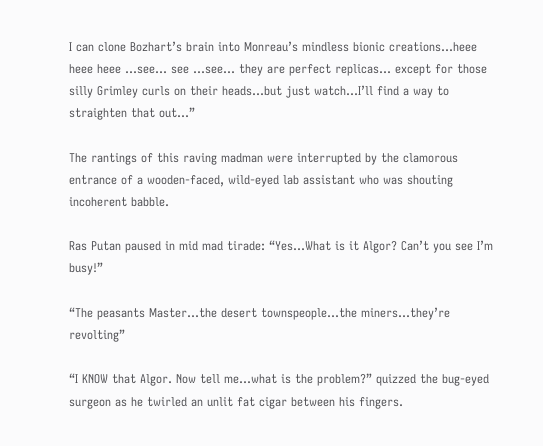I can clone Bozhart’s brain into Monreau’s mindless bionic creations...heee heee heee ...see... see ...see... they are perfect replicas... except for those silly Grimley curls on their heads...but just watch...I’ll find a way to straighten that out...”

The rantings of this raving madman were interrupted by the clamorous entrance of a wooden-faced, wild-eyed lab assistant who was shouting incoherent babble.

Ras Putan paused in mid mad tirade: “Yes...What is it Algor? Can’t you see I’m busy!”

“The peasants Master...the desert townspeople...the miners...they’re revolting”

“I KNOW that Algor. Now tell me...what is the problem?” quizzed the bug-eyed surgeon as he twirled an unlit fat cigar between his fingers.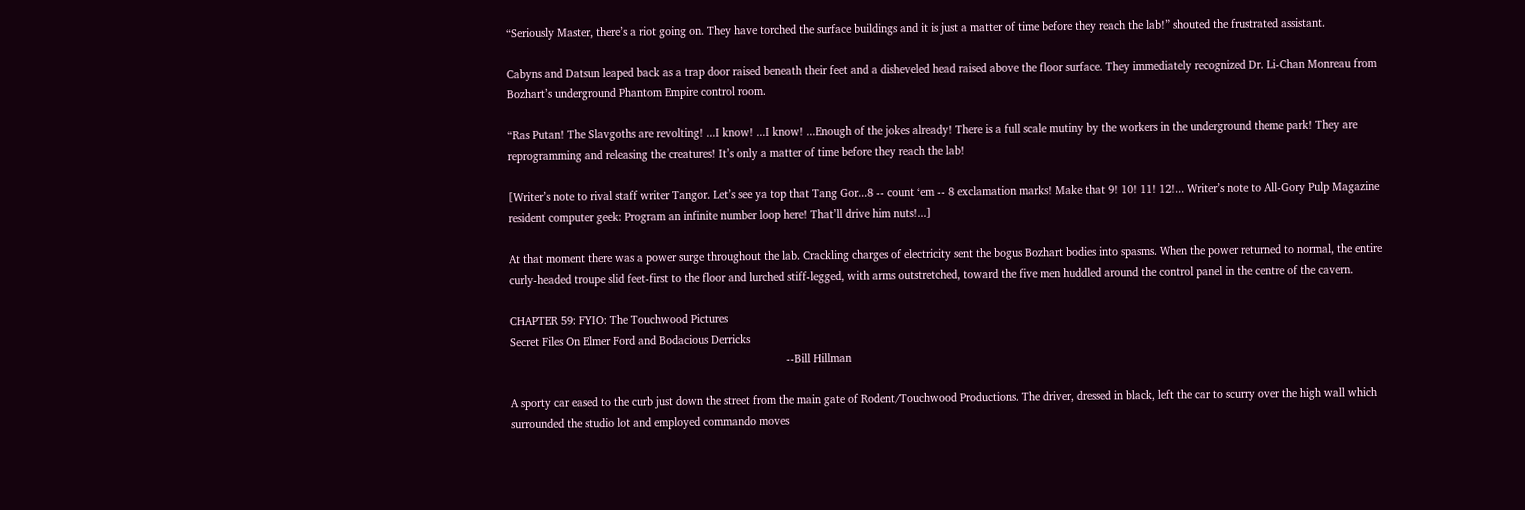“Seriously Master, there’s a riot going on. They have torched the surface buildings and it is just a matter of time before they reach the lab!” shouted the frustrated assistant.

Cabyns and Datsun leaped back as a trap door raised beneath their feet and a disheveled head raised above the floor surface. They immediately recognized Dr. Li-Chan Monreau from Bozhart’s underground Phantom Empire control room.

“Ras Putan! The Slavgoths are revolting! ...I know! ...I know! ...Enough of the jokes already! There is a full scale mutiny by the workers in the underground theme park! They are reprogramming and releasing the creatures! It’s only a matter of time before they reach the lab!

[Writer’s note to rival staff writer Tangor. Let’s see ya top that Tang Gor...8 -- count ‘em -- 8 exclamation marks! Make that 9! 10! 11! 12!... Writer’s note to All-Gory Pulp Magazine resident computer geek: Program an infinite number loop here! That’ll drive him nuts!...]

At that moment there was a power surge throughout the lab. Crackling charges of electricity sent the bogus Bozhart bodies into spasms. When the power returned to normal, the entire curly-headed troupe slid feet-first to the floor and lurched stiff-legged, with arms outstretched, toward the five men huddled around the control panel in the centre of the cavern.

CHAPTER 59: FYIO: The Touchwood Pictures
Secret Files On Elmer Ford and Bodacious Derricks
                                                                                            --Bill Hillman

A sporty car eased to the curb just down the street from the main gate of Rodent/Touchwood Productions. The driver, dressed in black, left the car to scurry over the high wall which surrounded the studio lot and employed commando moves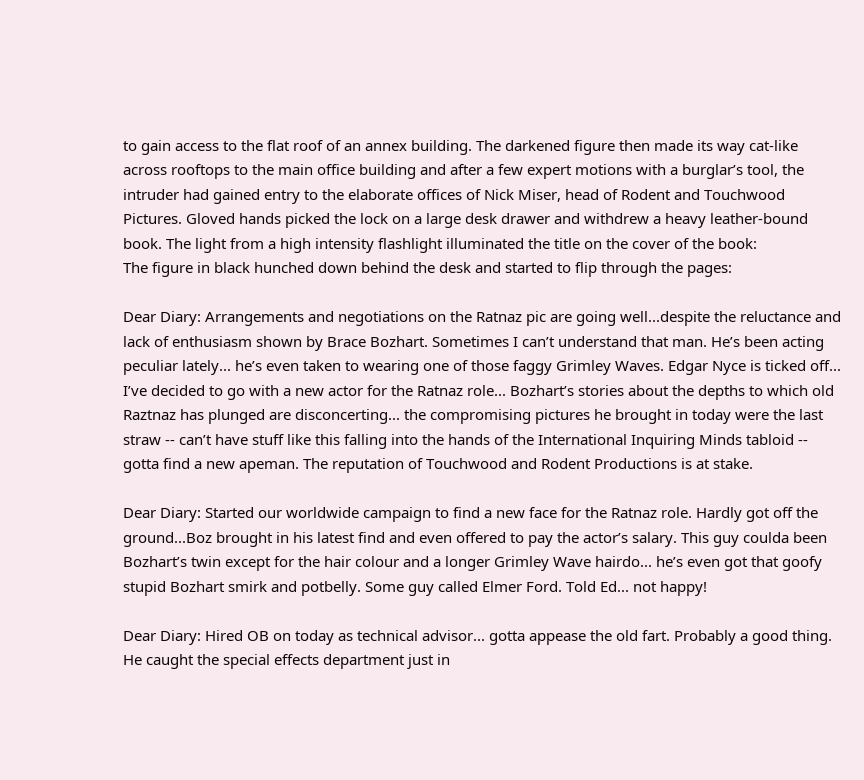to gain access to the flat roof of an annex building. The darkened figure then made its way cat-like across rooftops to the main office building and after a few expert motions with a burglar’s tool, the intruder had gained entry to the elaborate offices of Nick Miser, head of Rodent and Touchwood Pictures. Gloved hands picked the lock on a large desk drawer and withdrew a heavy leather-bound book. The light from a high intensity flashlight illuminated the title on the cover of the book:
The figure in black hunched down behind the desk and started to flip through the pages:

Dear Diary: Arrangements and negotiations on the Ratnaz pic are going well...despite the reluctance and lack of enthusiasm shown by Brace Bozhart. Sometimes I can’t understand that man. He’s been acting peculiar lately... he’s even taken to wearing one of those faggy Grimley Waves. Edgar Nyce is ticked off... I’ve decided to go with a new actor for the Ratnaz role... Bozhart’s stories about the depths to which old Raztnaz has plunged are disconcerting... the compromising pictures he brought in today were the last straw -- can’t have stuff like this falling into the hands of the International Inquiring Minds tabloid -- gotta find a new apeman. The reputation of Touchwood and Rodent Productions is at stake.

Dear Diary: Started our worldwide campaign to find a new face for the Ratnaz role. Hardly got off the ground...Boz brought in his latest find and even offered to pay the actor’s salary. This guy coulda been Bozhart’s twin except for the hair colour and a longer Grimley Wave hairdo... he’s even got that goofy stupid Bozhart smirk and potbelly. Some guy called Elmer Ford. Told Ed... not happy!

Dear Diary: Hired OB on today as technical advisor... gotta appease the old fart. Probably a good thing. He caught the special effects department just in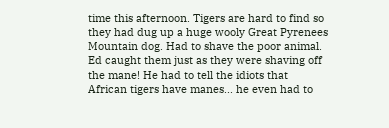time this afternoon. Tigers are hard to find so they had dug up a huge wooly Great Pyrenees Mountain dog. Had to shave the poor animal. Ed caught them just as they were shaving off the mane! He had to tell the idiots that African tigers have manes... he even had to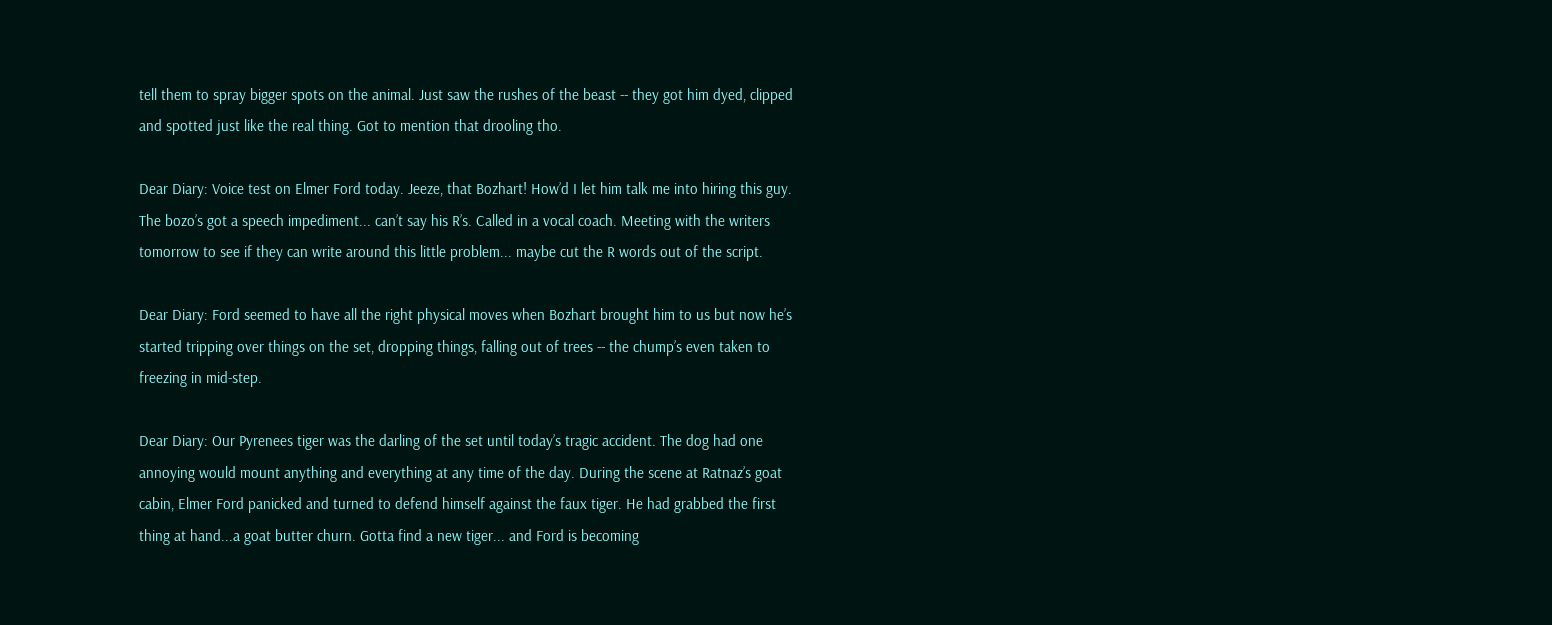tell them to spray bigger spots on the animal. Just saw the rushes of the beast -- they got him dyed, clipped and spotted just like the real thing. Got to mention that drooling tho.

Dear Diary: Voice test on Elmer Ford today. Jeeze, that Bozhart! How’d I let him talk me into hiring this guy. The bozo’s got a speech impediment... can’t say his R’s. Called in a vocal coach. Meeting with the writers tomorrow to see if they can write around this little problem... maybe cut the R words out of the script.

Dear Diary: Ford seemed to have all the right physical moves when Bozhart brought him to us but now he’s started tripping over things on the set, dropping things, falling out of trees -- the chump’s even taken to freezing in mid-step.

Dear Diary: Our Pyrenees tiger was the darling of the set until today’s tragic accident. The dog had one annoying would mount anything and everything at any time of the day. During the scene at Ratnaz’s goat cabin, Elmer Ford panicked and turned to defend himself against the faux tiger. He had grabbed the first thing at hand...a goat butter churn. Gotta find a new tiger... and Ford is becoming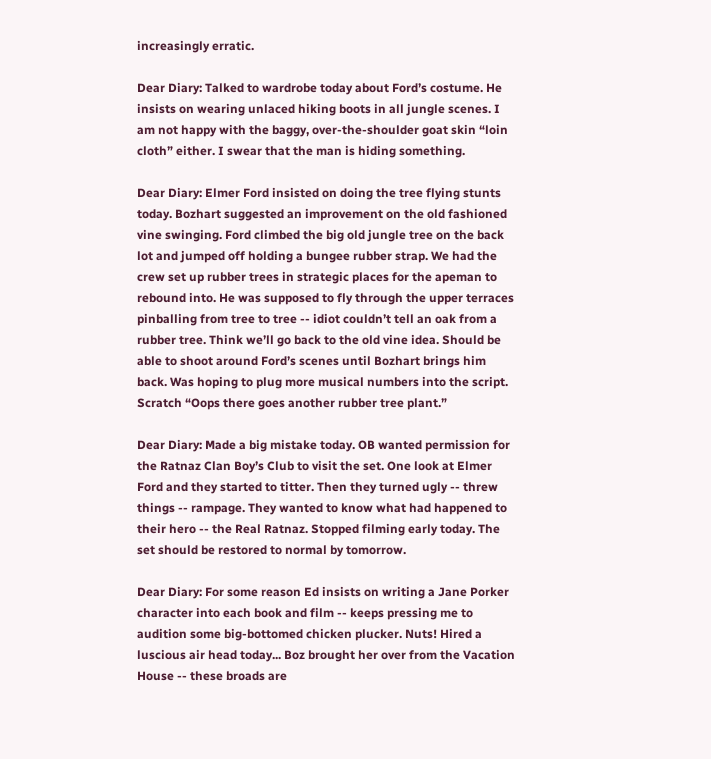increasingly erratic.

Dear Diary: Talked to wardrobe today about Ford’s costume. He insists on wearing unlaced hiking boots in all jungle scenes. I am not happy with the baggy, over-the-shoulder goat skin “loin cloth” either. I swear that the man is hiding something.

Dear Diary: Elmer Ford insisted on doing the tree flying stunts today. Bozhart suggested an improvement on the old fashioned vine swinging. Ford climbed the big old jungle tree on the back lot and jumped off holding a bungee rubber strap. We had the crew set up rubber trees in strategic places for the apeman to rebound into. He was supposed to fly through the upper terraces pinballing from tree to tree -- idiot couldn’t tell an oak from a rubber tree. Think we’ll go back to the old vine idea. Should be able to shoot around Ford’s scenes until Bozhart brings him back. Was hoping to plug more musical numbers into the script. Scratch “Oops there goes another rubber tree plant.”

Dear Diary: Made a big mistake today. OB wanted permission for the Ratnaz Clan Boy’s Club to visit the set. One look at Elmer Ford and they started to titter. Then they turned ugly -- threw things -- rampage. They wanted to know what had happened to their hero -- the Real Ratnaz. Stopped filming early today. The set should be restored to normal by tomorrow.

Dear Diary: For some reason Ed insists on writing a Jane Porker character into each book and film -- keeps pressing me to audition some big-bottomed chicken plucker. Nuts! Hired a luscious air head today... Boz brought her over from the Vacation House -- these broads are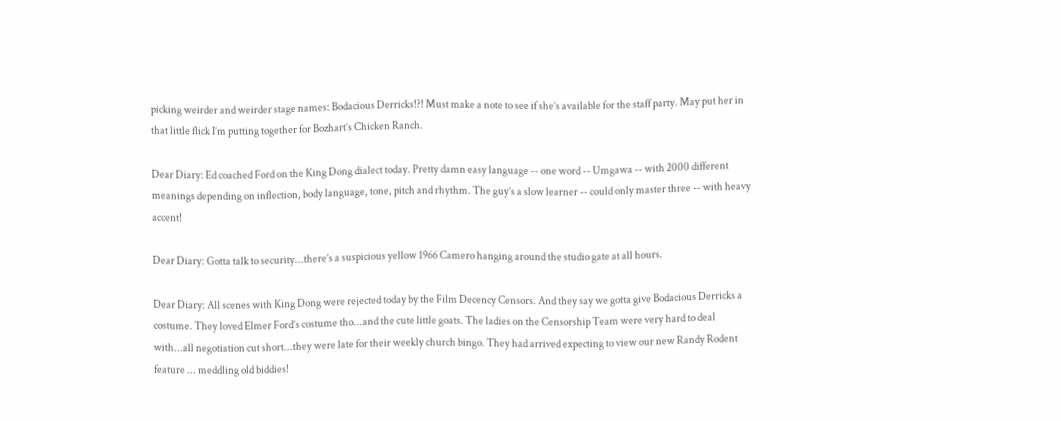picking weirder and weirder stage names: Bodacious Derricks!?! Must make a note to see if she’s available for the staff party. May put her in that little flick I’m putting together for Bozhart’s Chicken Ranch.

Dear Diary: Ed coached Ford on the King Dong dialect today. Pretty damn easy language -- one word -- Umgawa -- with 2000 different meanings depending on inflection, body language, tone, pitch and rhythm. The guy’s a slow learner -- could only master three -- with heavy accent!

Dear Diary: Gotta talk to security...there’s a suspicious yellow 1966 Camero hanging around the studio gate at all hours.

Dear Diary: All scenes with King Dong were rejected today by the Film Decency Censors. And they say we gotta give Bodacious Derricks a costume. They loved Elmer Ford’s costume tho...and the cute little goats. The ladies on the Censorship Team were very hard to deal with...all negotiation cut short...they were late for their weekly church bingo. They had arrived expecting to view our new Randy Rodent feature ... meddling old biddies!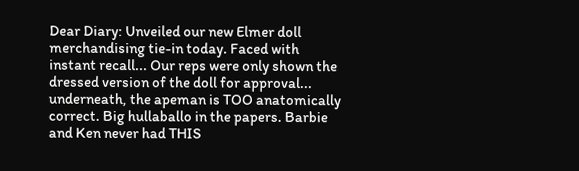Dear Diary: Unveiled our new Elmer doll merchandising tie-in today. Faced with instant recall... Our reps were only shown the dressed version of the doll for approval... underneath, the apeman is TOO anatomically correct. Big hullaballo in the papers. Barbie and Ken never had THIS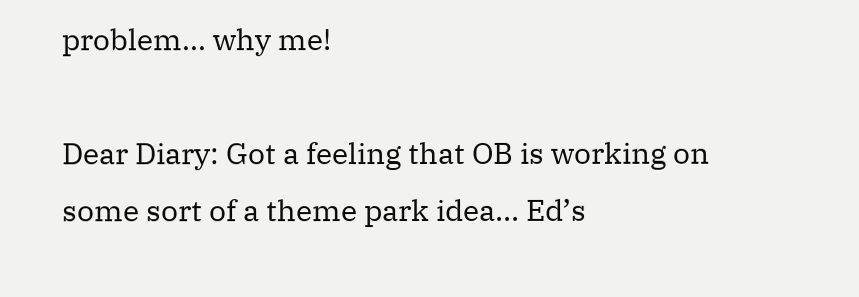problem... why me!

Dear Diary: Got a feeling that OB is working on some sort of a theme park idea... Ed’s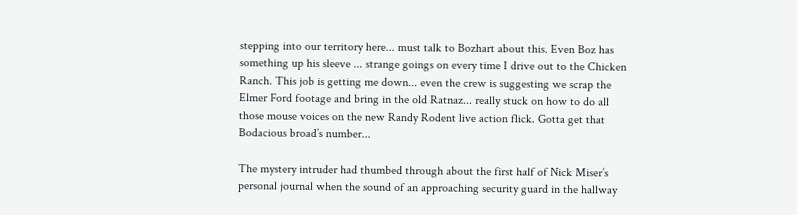stepping into our territory here... must talk to Bozhart about this. Even Boz has something up his sleeve ... strange goings on every time I drive out to the Chicken Ranch. This job is getting me down... even the crew is suggesting we scrap the Elmer Ford footage and bring in the old Ratnaz... really stuck on how to do all those mouse voices on the new Randy Rodent live action flick. Gotta get that Bodacious broad’s number...

The mystery intruder had thumbed through about the first half of Nick Miser’s personal journal when the sound of an approaching security guard in the hallway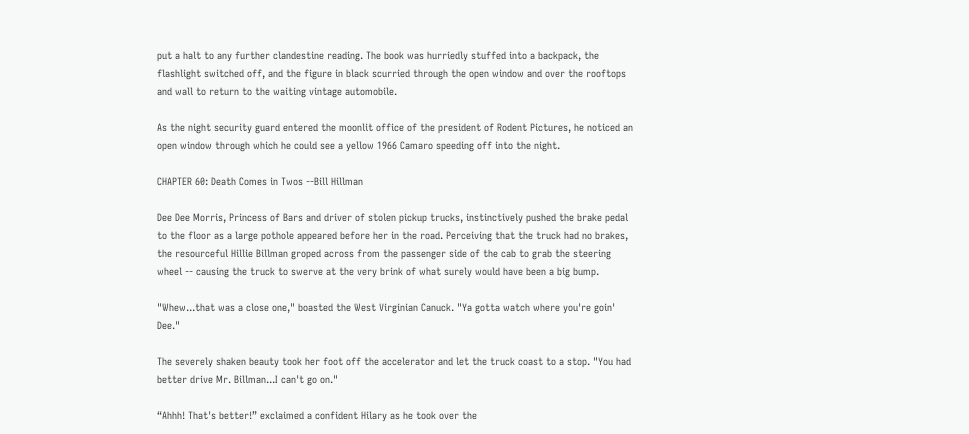put a halt to any further clandestine reading. The book was hurriedly stuffed into a backpack, the flashlight switched off, and the figure in black scurried through the open window and over the rooftops and wall to return to the waiting vintage automobile.

As the night security guard entered the moonlit office of the president of Rodent Pictures, he noticed an open window through which he could see a yellow 1966 Camaro speeding off into the night.

CHAPTER 60: Death Comes in Twos --Bill Hillman

Dee Dee Morris, Princess of Bars and driver of stolen pickup trucks, instinctively pushed the brake pedal to the floor as a large pothole appeared before her in the road. Perceiving that the truck had no brakes, the resourceful Hillie Billman groped across from the passenger side of the cab to grab the steering wheel -- causing the truck to swerve at the very brink of what surely would have been a big bump.

"Whew...that was a close one," boasted the West Virginian Canuck. "Ya gotta watch where you're goin' Dee."

The severely shaken beauty took her foot off the accelerator and let the truck coast to a stop. "You had better drive Mr. Billman...I can't go on."

“Ahhh! That's better!” exclaimed a confident Hilary as he took over the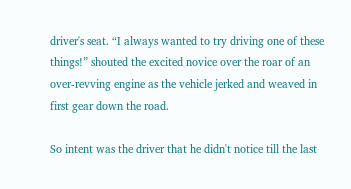driver's seat. “I always wanted to try driving one of these things!” shouted the excited novice over the roar of an over-revving engine as the vehicle jerked and weaved in first gear down the road.

So intent was the driver that he didn't notice till the last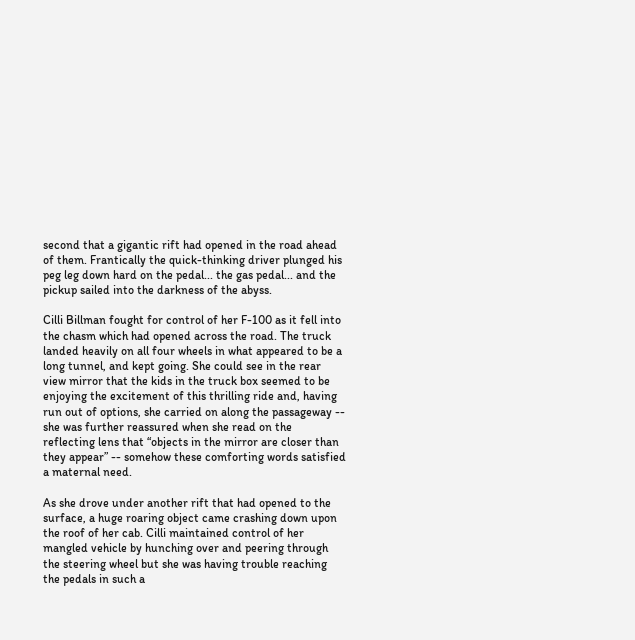second that a gigantic rift had opened in the road ahead of them. Frantically the quick-thinking driver plunged his peg leg down hard on the pedal... the gas pedal... and the pickup sailed into the darkness of the abyss.

Cilli Billman fought for control of her F-100 as it fell into the chasm which had opened across the road. The truck landed heavily on all four wheels in what appeared to be a long tunnel, and kept going. She could see in the rear view mirror that the kids in the truck box seemed to be enjoying the excitement of this thrilling ride and, having run out of options, she carried on along the passageway -- she was further reassured when she read on the reflecting lens that “objects in the mirror are closer than they appear” -- somehow these comforting words satisfied a maternal need.

As she drove under another rift that had opened to the surface, a huge roaring object came crashing down upon the roof of her cab. Cilli maintained control of her mangled vehicle by hunching over and peering through the steering wheel but she was having trouble reaching the pedals in such a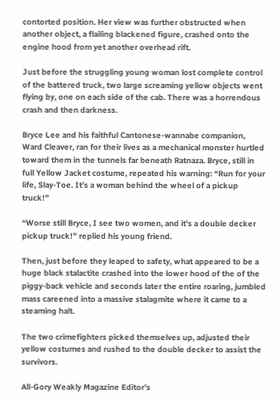contorted position. Her view was further obstructed when another object, a flailing blackened figure, crashed onto the engine hood from yet another overhead rift.

Just before the struggling young woman lost complete control of the battered truck, two large screaming yellow objects went flying by, one on each side of the cab. There was a horrendous crash and then darkness.

Bryce Lee and his faithful Cantonese-wannabe companion, Ward Cleaver, ran for their lives as a mechanical monster hurtled toward them in the tunnels far beneath Ratnaza. Bryce, still in full Yellow Jacket costume, repeated his warning: “Run for your life, Slay-Toe. It’s a woman behind the wheel of a pickup truck!”

“Worse still Bryce, I see two women, and it’s a double decker pickup truck!” replied his young friend.

Then, just before they leaped to safety, what appeared to be a huge black stalactite crashed into the lower hood of the of the piggy-back vehicle and seconds later the entire roaring, jumbled mass careened into a massive stalagmite where it came to a steaming halt.

The two crimefighters picked themselves up, adjusted their yellow costumes and rushed to the double decker to assist the survivors.

All-Gory Weakly Magazine Editor’s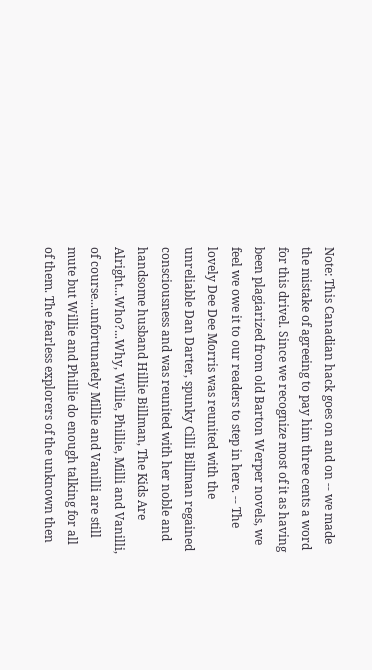Note: This Canadian hack goes on and on -- we made the mistake of agreeing to pay him three cents a word for this drivel. Since we recognize most of it as having been plagiarized from old Barton Werper novels, we feel we owe it to our readers to step in here. -- The lovely Dee Dee Morris was reunited with the unreliable Dan Darter, spunky Cilli Billman regained consciousness and was reunited with her noble and handsome husband Hillie Billman, The Kids Are Alright...Who?...Why, Willie, Phillie, Milli and Vanilli, of course...unfortunately Millie and Vanilli are still mute but Willie and Phillie do enough talking for all of them. The fearless explorers of the unknown then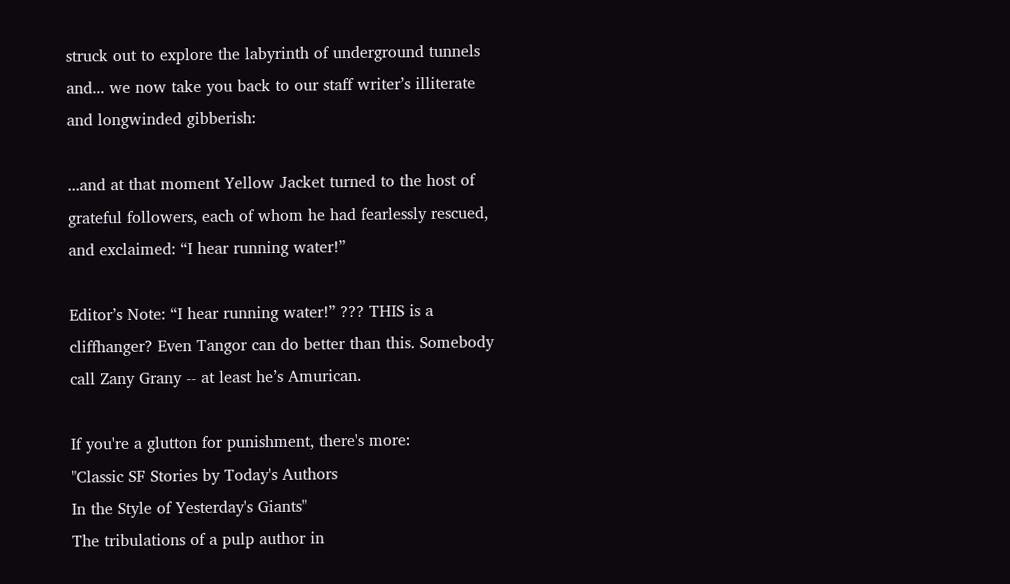struck out to explore the labyrinth of underground tunnels and... we now take you back to our staff writer’s illiterate and longwinded gibberish:

...and at that moment Yellow Jacket turned to the host of grateful followers, each of whom he had fearlessly rescued, and exclaimed: “I hear running water!”

Editor’s Note: “I hear running water!” ??? THIS is a cliffhanger? Even Tangor can do better than this. Somebody call Zany Grany -- at least he’s Amurican.

If you're a glutton for punishment, there's more:
"Classic SF Stories by Today's Authors
In the Style of Yesterday's Giants"
The tribulations of a pulp author in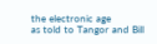the electronic age
as told to Tangor and Bill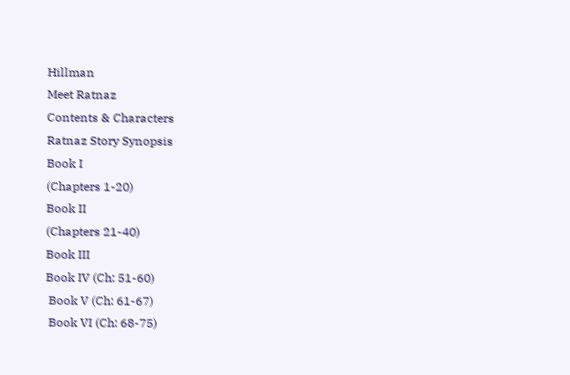Hillman
Meet Ratnaz
Contents & Characters
Ratnaz Story Synopsis
Book I
(Chapters 1-20)
Book II
(Chapters 21-40)
Book III
Book IV (Ch: 51-60)
 Book V (Ch: 61-67)
 Book VI (Ch: 68-75)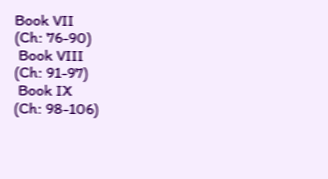Book VII
(Ch: 76-90)
 Book VIII
(Ch: 91-97)
 Book IX
(Ch: 98-106)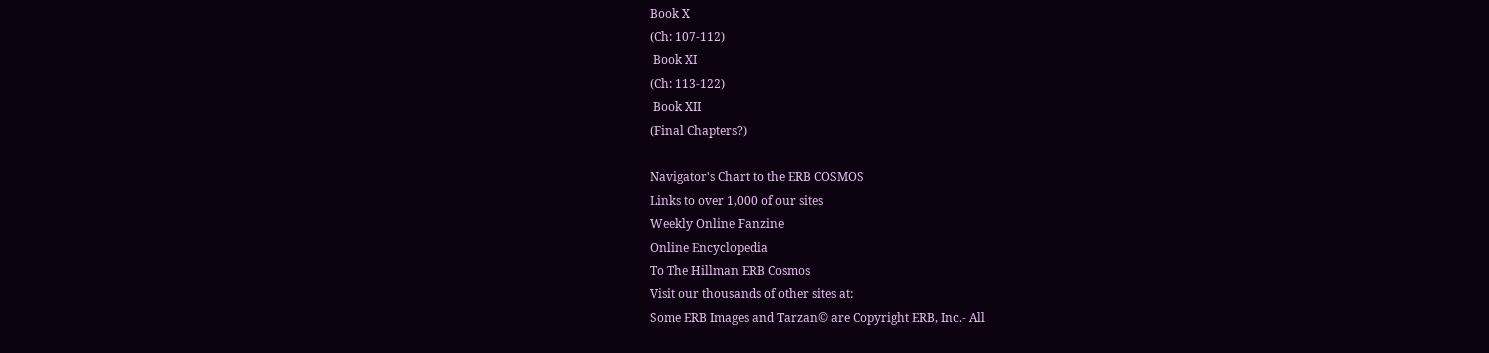Book X
(Ch: 107-112)
 Book XI
(Ch: 113-122)
 Book XII
(Final Chapters?)

Navigator's Chart to the ERB COSMOS
Links to over 1,000 of our sites
Weekly Online Fanzine
Online Encyclopedia
To The Hillman ERB Cosmos
Visit our thousands of other sites at:
Some ERB Images and Tarzan© are Copyright ERB, Inc.- All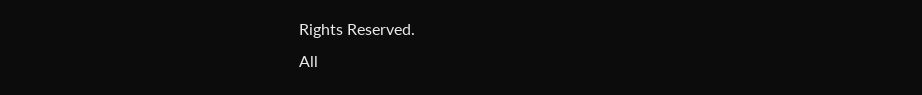Rights Reserved.
All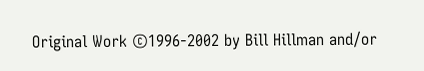Original Work ©1996-2002 by Bill Hillman and/or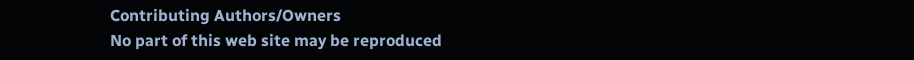Contributing Authors/Owners
No part of this web site may be reproduced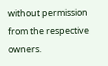without permission from the respective owners.